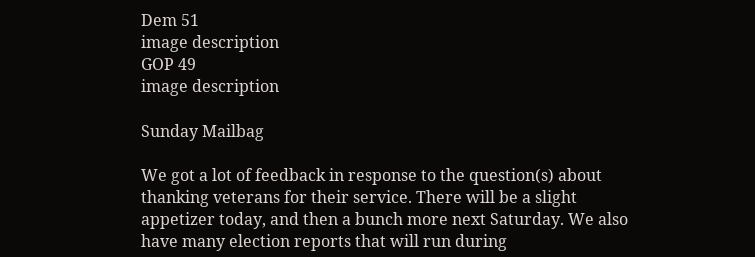Dem 51
image description
GOP 49
image description

Sunday Mailbag

We got a lot of feedback in response to the question(s) about thanking veterans for their service. There will be a slight appetizer today, and then a bunch more next Saturday. We also have many election reports that will run during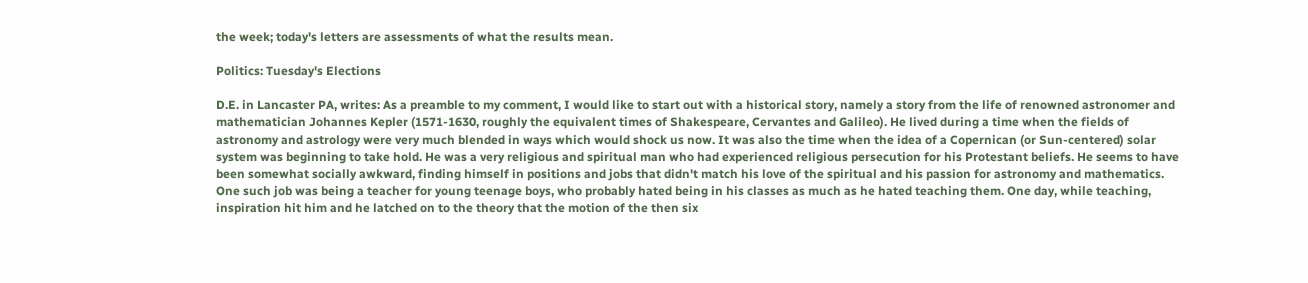the week; today's letters are assessments of what the results mean.

Politics: Tuesday's Elections

D.E. in Lancaster PA, writes: As a preamble to my comment, I would like to start out with a historical story, namely a story from the life of renowned astronomer and mathematician Johannes Kepler (1571-1630, roughly the equivalent times of Shakespeare, Cervantes and Galileo). He lived during a time when the fields of astronomy and astrology were very much blended in ways which would shock us now. It was also the time when the idea of a Copernican (or Sun-centered) solar system was beginning to take hold. He was a very religious and spiritual man who had experienced religious persecution for his Protestant beliefs. He seems to have been somewhat socially awkward, finding himself in positions and jobs that didn't match his love of the spiritual and his passion for astronomy and mathematics. One such job was being a teacher for young teenage boys, who probably hated being in his classes as much as he hated teaching them. One day, while teaching, inspiration hit him and he latched on to the theory that the motion of the then six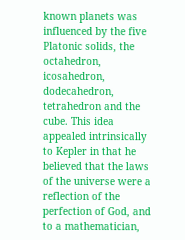known planets was influenced by the five Platonic solids, the octahedron, icosahedron, dodecahedron, tetrahedron and the cube. This idea appealed intrinsically to Kepler in that he believed that the laws of the universe were a reflection of the perfection of God, and to a mathematician,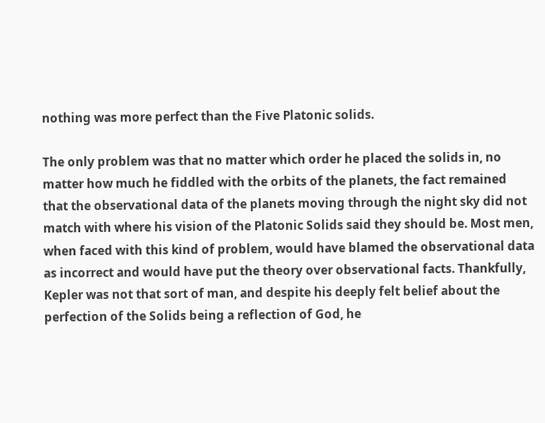nothing was more perfect than the Five Platonic solids.

The only problem was that no matter which order he placed the solids in, no matter how much he fiddled with the orbits of the planets, the fact remained that the observational data of the planets moving through the night sky did not match with where his vision of the Platonic Solids said they should be. Most men, when faced with this kind of problem, would have blamed the observational data as incorrect and would have put the theory over observational facts. Thankfully, Kepler was not that sort of man, and despite his deeply felt belief about the perfection of the Solids being a reflection of God, he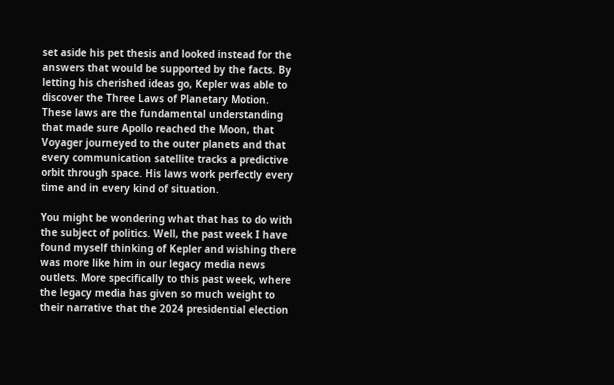set aside his pet thesis and looked instead for the answers that would be supported by the facts. By letting his cherished ideas go, Kepler was able to discover the Three Laws of Planetary Motion. These laws are the fundamental understanding that made sure Apollo reached the Moon, that Voyager journeyed to the outer planets and that every communication satellite tracks a predictive orbit through space. His laws work perfectly every time and in every kind of situation.

You might be wondering what that has to do with the subject of politics. Well, the past week I have found myself thinking of Kepler and wishing there was more like him in our legacy media news outlets. More specifically to this past week, where the legacy media has given so much weight to their narrative that the 2024 presidential election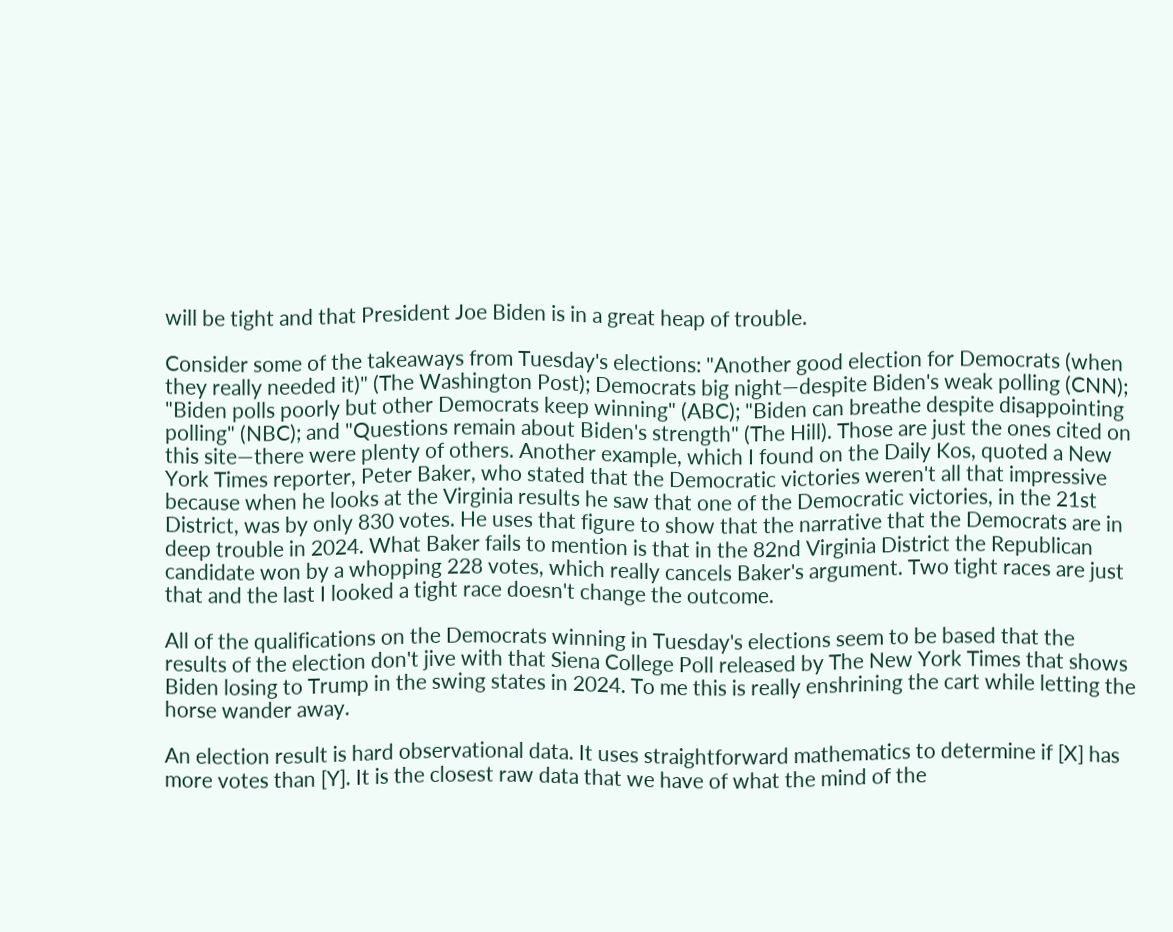will be tight and that President Joe Biden is in a great heap of trouble.

Consider some of the takeaways from Tuesday's elections: "Another good election for Democrats (when they really needed it)" (The Washington Post); Democrats big night—despite Biden's weak polling (CNN); "Biden polls poorly but other Democrats keep winning" (ABC); "Biden can breathe despite disappointing polling" (NBC); and "Questions remain about Biden's strength" (The Hill). Those are just the ones cited on this site—there were plenty of others. Another example, which I found on the Daily Kos, quoted a New York Times reporter, Peter Baker, who stated that the Democratic victories weren't all that impressive because when he looks at the Virginia results he saw that one of the Democratic victories, in the 21st District, was by only 830 votes. He uses that figure to show that the narrative that the Democrats are in deep trouble in 2024. What Baker fails to mention is that in the 82nd Virginia District the Republican candidate won by a whopping 228 votes, which really cancels Baker's argument. Two tight races are just that and the last I looked a tight race doesn't change the outcome.

All of the qualifications on the Democrats winning in Tuesday's elections seem to be based that the results of the election don't jive with that Siena College Poll released by The New York Times that shows Biden losing to Trump in the swing states in 2024. To me this is really enshrining the cart while letting the horse wander away.

An election result is hard observational data. It uses straightforward mathematics to determine if [X] has more votes than [Y]. It is the closest raw data that we have of what the mind of the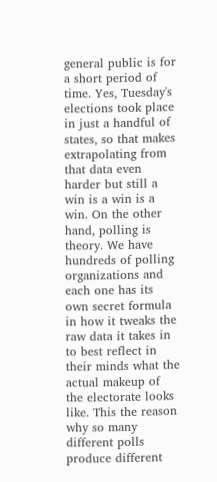general public is for a short period of time. Yes, Tuesday's elections took place in just a handful of states, so that makes extrapolating from that data even harder but still a win is a win is a win. On the other hand, polling is theory. We have hundreds of polling organizations and each one has its own secret formula in how it tweaks the raw data it takes in to best reflect in their minds what the actual makeup of the electorate looks like. This the reason why so many different polls produce different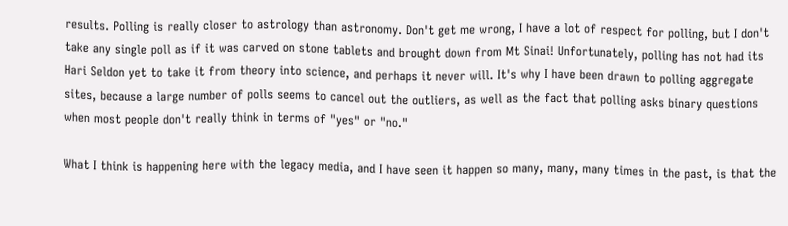results. Polling is really closer to astrology than astronomy. Don't get me wrong, I have a lot of respect for polling, but I don't take any single poll as if it was carved on stone tablets and brought down from Mt Sinai! Unfortunately, polling has not had its Hari Seldon yet to take it from theory into science, and perhaps it never will. It's why I have been drawn to polling aggregate sites, because a large number of polls seems to cancel out the outliers, as well as the fact that polling asks binary questions when most people don't really think in terms of "yes" or "no."

What I think is happening here with the legacy media, and I have seen it happen so many, many, many times in the past, is that the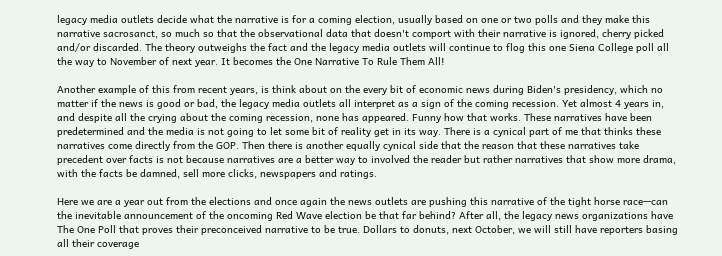legacy media outlets decide what the narrative is for a coming election, usually based on one or two polls and they make this narrative sacrosanct, so much so that the observational data that doesn't comport with their narrative is ignored, cherry picked and/or discarded. The theory outweighs the fact and the legacy media outlets will continue to flog this one Siena College poll all the way to November of next year. It becomes the One Narrative To Rule Them All!

Another example of this from recent years, is think about on the every bit of economic news during Biden's presidency, which no matter if the news is good or bad, the legacy media outlets all interpret as a sign of the coming recession. Yet almost 4 years in, and despite all the crying about the coming recession, none has appeared. Funny how that works. These narratives have been predetermined and the media is not going to let some bit of reality get in its way. There is a cynical part of me that thinks these narratives come directly from the GOP. Then there is another equally cynical side that the reason that these narratives take precedent over facts is not because narratives are a better way to involved the reader but rather narratives that show more drama, with the facts be damned, sell more clicks, newspapers and ratings.

Here we are a year out from the elections and once again the news outlets are pushing this narrative of the tight horse race—can the inevitable announcement of the oncoming Red Wave election be that far behind? After all, the legacy news organizations have The One Poll that proves their preconceived narrative to be true. Dollars to donuts, next October, we will still have reporters basing all their coverage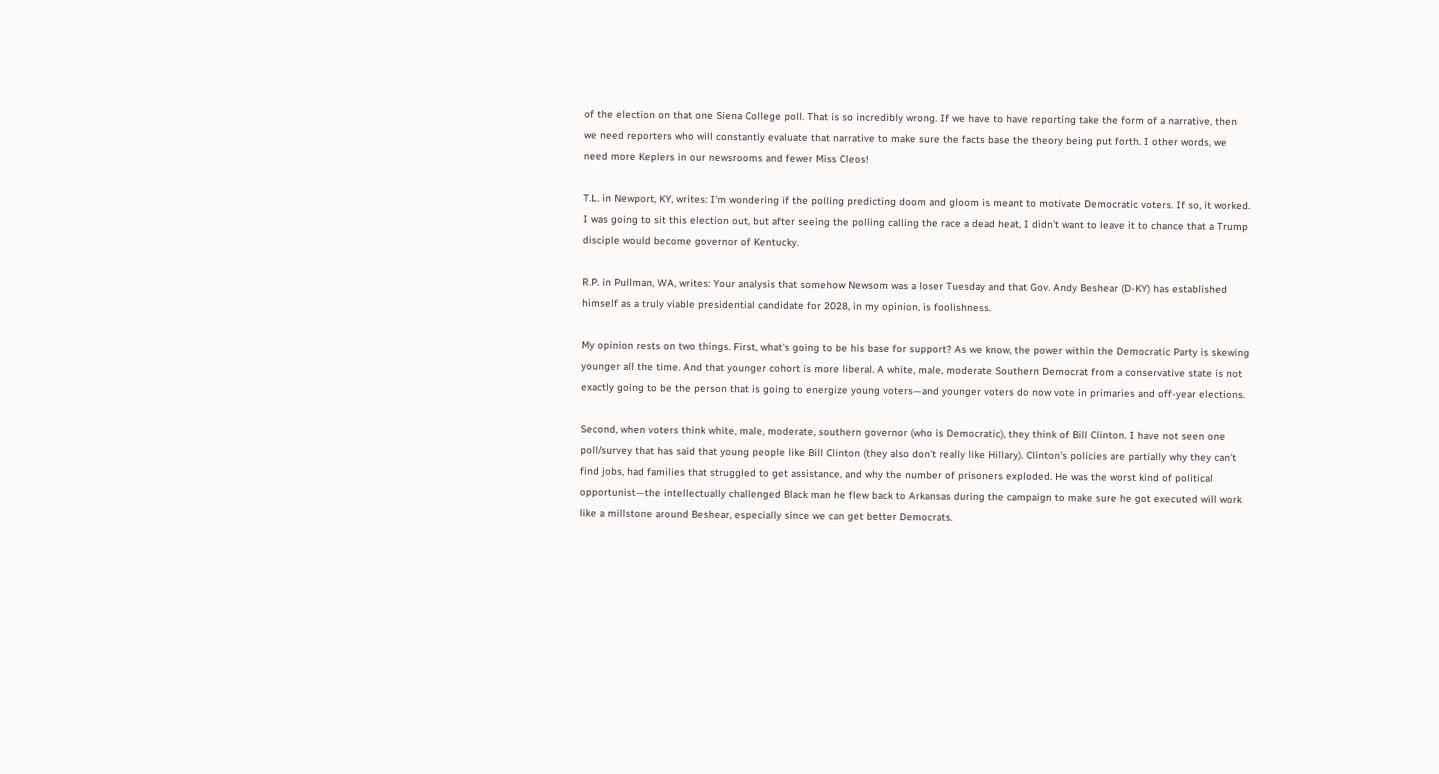of the election on that one Siena College poll. That is so incredibly wrong. If we have to have reporting take the form of a narrative, then we need reporters who will constantly evaluate that narrative to make sure the facts base the theory being put forth. I other words, we need more Keplers in our newsrooms and fewer Miss Cleos!

T.L. in Newport, KY, writes: I'm wondering if the polling predicting doom and gloom is meant to motivate Democratic voters. If so, it worked. I was going to sit this election out, but after seeing the polling calling the race a dead heat, I didn't want to leave it to chance that a Trump disciple would become governor of Kentucky.

R.P. in Pullman, WA, writes: Your analysis that somehow Newsom was a loser Tuesday and that Gov. Andy Beshear (D-KY) has established himself as a truly viable presidential candidate for 2028, in my opinion, is foolishness.

My opinion rests on two things. First, what's going to be his base for support? As we know, the power within the Democratic Party is skewing younger all the time. And that younger cohort is more liberal. A white, male, moderate Southern Democrat from a conservative state is not exactly going to be the person that is going to energize young voters—and younger voters do now vote in primaries and off-year elections.

Second, when voters think white, male, moderate, southern governor (who is Democratic), they think of Bill Clinton. I have not seen one poll/survey that has said that young people like Bill Clinton (they also don't really like Hillary). Clinton's policies are partially why they can't find jobs, had families that struggled to get assistance, and why the number of prisoners exploded. He was the worst kind of political opportunist—the intellectually challenged Black man he flew back to Arkansas during the campaign to make sure he got executed will work like a millstone around Beshear, especially since we can get better Democrats.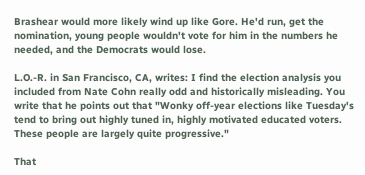Brashear would more likely wind up like Gore. He'd run, get the nomination, young people wouldn't vote for him in the numbers he needed, and the Democrats would lose.

L.O.-R. in San Francisco, CA, writes: I find the election analysis you included from Nate Cohn really odd and historically misleading. You write that he points out that "Wonky off-year elections like Tuesday's tend to bring out highly tuned in, highly motivated educated voters. These people are largely quite progressive."

That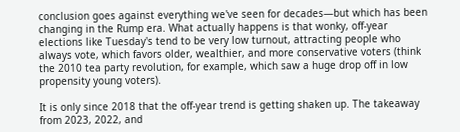conclusion goes against everything we've seen for decades—but which has been changing in the Rump era. What actually happens is that wonky, off-year elections like Tuesday's tend to be very low turnout, attracting people who always vote, which favors older, wealthier, and more conservative voters (think the 2010 tea party revolution, for example, which saw a huge drop off in low propensity young voters).

It is only since 2018 that the off-year trend is getting shaken up. The takeaway from 2023, 2022, and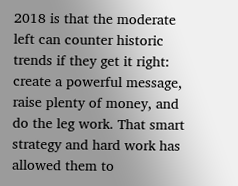2018 is that the moderate left can counter historic trends if they get it right: create a powerful message, raise plenty of money, and do the leg work. That smart strategy and hard work has allowed them to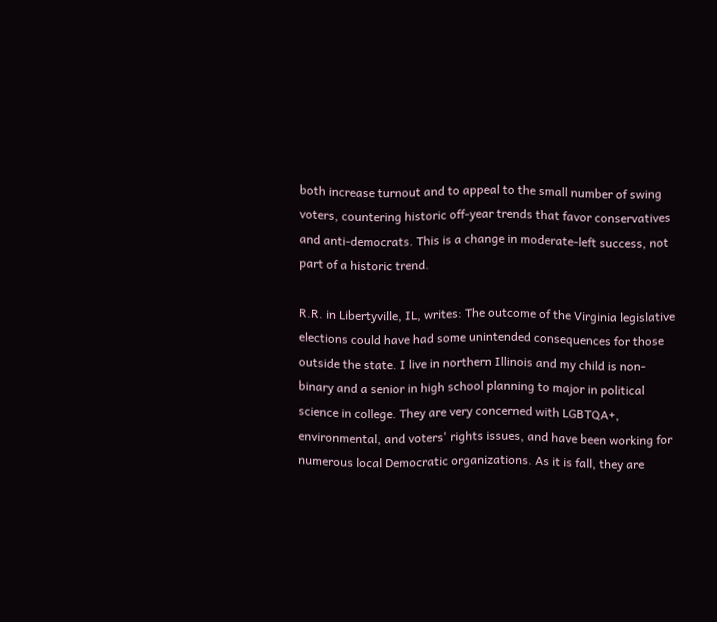both increase turnout and to appeal to the small number of swing voters, countering historic off-year trends that favor conservatives and anti-democrats. This is a change in moderate-left success, not part of a historic trend.

R.R. in Libertyville, IL, writes: The outcome of the Virginia legislative elections could have had some unintended consequences for those outside the state. I live in northern Illinois and my child is non-binary and a senior in high school planning to major in political science in college. They are very concerned with LGBTQA+, environmental, and voters' rights issues, and have been working for numerous local Democratic organizations. As it is fall, they are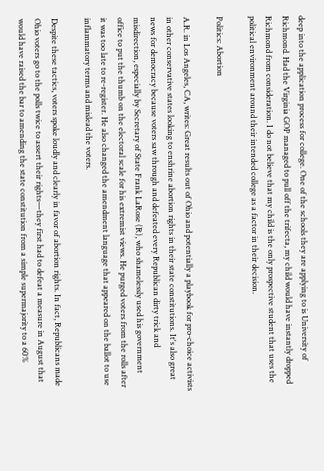deep into the application process for college. One of the schools they are applying to is University of Richmond. Had the Virginia GOP managed to pull off the trifecta, my child would have instantly dropped Richmond from consideration. I do not believe that my child is the only prospective student that uses the political environment around their intended college as a factor in their decision.

Politics: Abortion

A.R. in Los Angeles, CA, writes: Great results out of Ohio and potentially a playbook for pro-choice activists in other conservative states looking to enshrine abortion rights in their state constitutions. It's also great news for democracy because voters saw through and defeated every Republican dirty trick and misdirection, especially by Secretary of State Frank LaRose (R), who shamelessly used his government office to put the thumb on the electoral scale for his extremist views. He purged voters from the rolls after it was too late to re-register. He also changed the amendment language that appeared on the ballot to use inflammatory terms and mislead the voters.

Despite these tactics, voters spoke loudly and clearly in favor of abortion rights. In fact, Republicans made Ohio voters go to the polls twice to assert their rights—they first had to defeat a measure in August that would have raised the bar to amending the state constitution from a simple supermajority to a 60%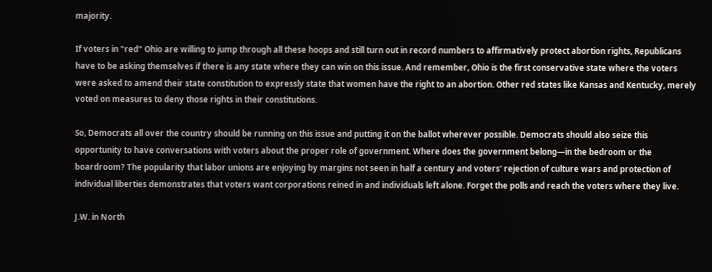majority.

If voters in "red" Ohio are willing to jump through all these hoops and still turn out in record numbers to affirmatively protect abortion rights, Republicans have to be asking themselves if there is any state where they can win on this issue. And remember, Ohio is the first conservative state where the voters were asked to amend their state constitution to expressly state that women have the right to an abortion. Other red states like Kansas and Kentucky, merely voted on measures to deny those rights in their constitutions.

So, Democrats all over the country should be running on this issue and putting it on the ballot wherever possible. Democrats should also seize this opportunity to have conversations with voters about the proper role of government. Where does the government belong—in the bedroom or the boardroom? The popularity that labor unions are enjoying by margins not seen in half a century and voters' rejection of culture wars and protection of individual liberties demonstrates that voters want corporations reined in and individuals left alone. Forget the polls and reach the voters where they live.

J.W. in North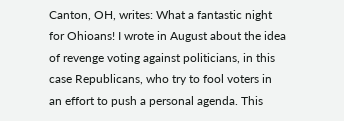Canton, OH, writes: What a fantastic night for Ohioans! I wrote in August about the idea of revenge voting against politicians, in this case Republicans, who try to fool voters in an effort to push a personal agenda. This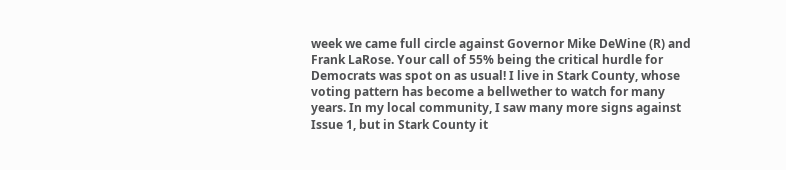week we came full circle against Governor Mike DeWine (R) and Frank LaRose. Your call of 55% being the critical hurdle for Democrats was spot on as usual! I live in Stark County, whose voting pattern has become a bellwether to watch for many years. In my local community, I saw many more signs against Issue 1, but in Stark County it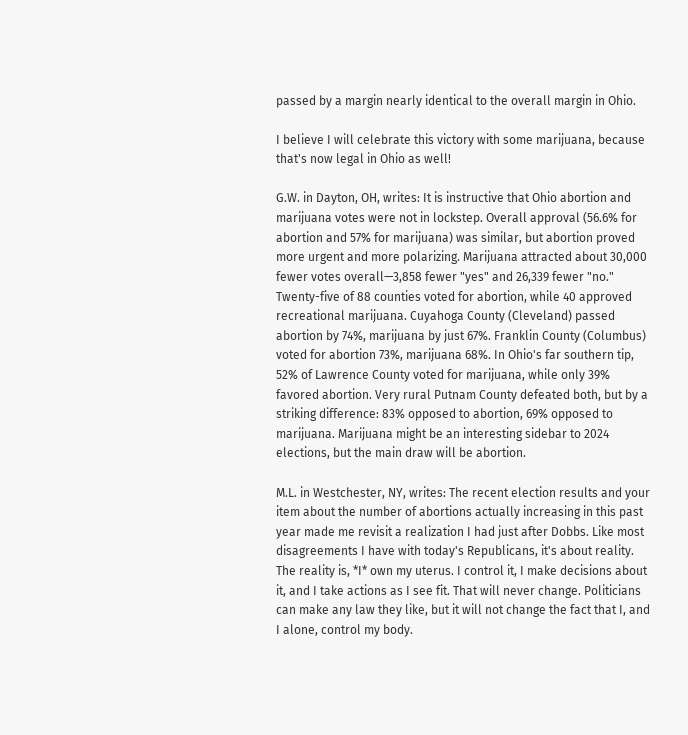passed by a margin nearly identical to the overall margin in Ohio.

I believe I will celebrate this victory with some marijuana, because that's now legal in Ohio as well!

G.W. in Dayton, OH, writes: It is instructive that Ohio abortion and marijuana votes were not in lockstep. Overall approval (56.6% for abortion and 57% for marijuana) was similar, but abortion proved more urgent and more polarizing. Marijuana attracted about 30,000 fewer votes overall—3,858 fewer "yes" and 26,339 fewer "no." Twenty-five of 88 counties voted for abortion, while 40 approved recreational marijuana. Cuyahoga County (Cleveland) passed abortion by 74%, marijuana by just 67%. Franklin County (Columbus) voted for abortion 73%, marijuana 68%. In Ohio's far southern tip, 52% of Lawrence County voted for marijuana, while only 39% favored abortion. Very rural Putnam County defeated both, but by a striking difference: 83% opposed to abortion, 69% opposed to marijuana. Marijuana might be an interesting sidebar to 2024 elections, but the main draw will be abortion.

M.L. in Westchester, NY, writes: The recent election results and your item about the number of abortions actually increasing in this past year made me revisit a realization I had just after Dobbs. Like most disagreements I have with today's Republicans, it's about reality. The reality is, *I* own my uterus. I control it, I make decisions about it, and I take actions as I see fit. That will never change. Politicians can make any law they like, but it will not change the fact that I, and I alone, control my body.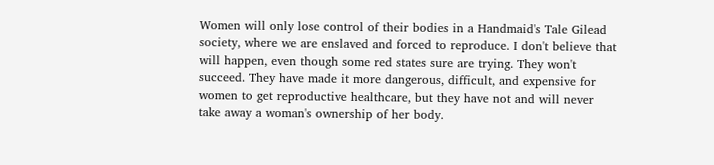Women will only lose control of their bodies in a Handmaid's Tale Gilead society, where we are enslaved and forced to reproduce. I don't believe that will happen, even though some red states sure are trying. They won't succeed. They have made it more dangerous, difficult, and expensive for women to get reproductive healthcare, but they have not and will never take away a woman's ownership of her body.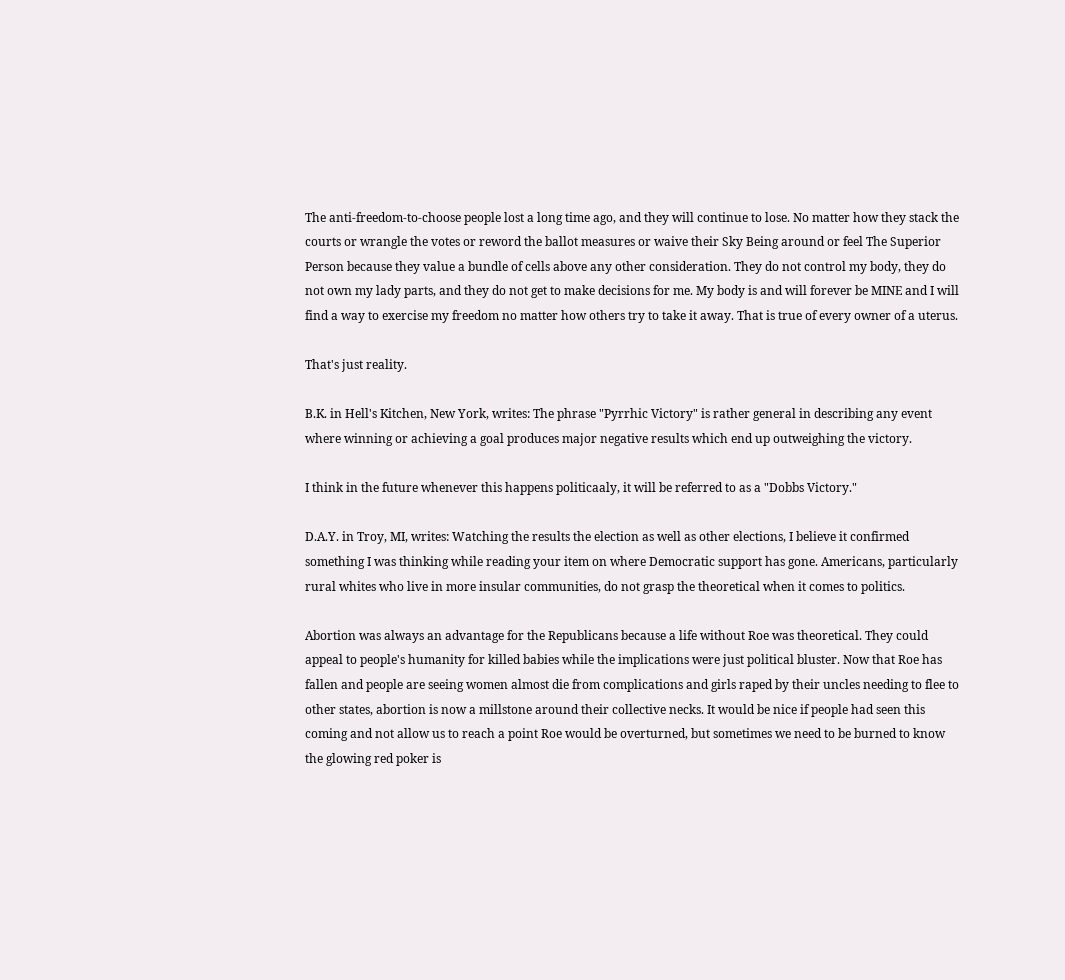The anti-freedom-to-choose people lost a long time ago, and they will continue to lose. No matter how they stack the courts or wrangle the votes or reword the ballot measures or waive their Sky Being around or feel The Superior Person because they value a bundle of cells above any other consideration. They do not control my body, they do not own my lady parts, and they do not get to make decisions for me. My body is and will forever be MINE and I will find a way to exercise my freedom no matter how others try to take it away. That is true of every owner of a uterus.

That's just reality.

B.K. in Hell's Kitchen, New York, writes: The phrase "Pyrrhic Victory" is rather general in describing any event where winning or achieving a goal produces major negative results which end up outweighing the victory.

I think in the future whenever this happens politicaaly, it will be referred to as a "Dobbs Victory."

D.A.Y. in Troy, MI, writes: Watching the results the election as well as other elections, I believe it confirmed something I was thinking while reading your item on where Democratic support has gone. Americans, particularly rural whites who live in more insular communities, do not grasp the theoretical when it comes to politics.

Abortion was always an advantage for the Republicans because a life without Roe was theoretical. They could appeal to people's humanity for killed babies while the implications were just political bluster. Now that Roe has fallen and people are seeing women almost die from complications and girls raped by their uncles needing to flee to other states, abortion is now a millstone around their collective necks. It would be nice if people had seen this coming and not allow us to reach a point Roe would be overturned, but sometimes we need to be burned to know the glowing red poker is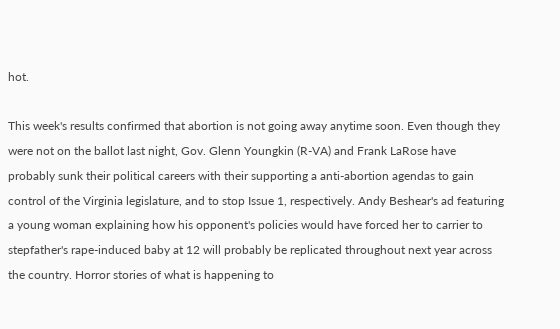hot.

This week's results confirmed that abortion is not going away anytime soon. Even though they were not on the ballot last night, Gov. Glenn Youngkin (R-VA) and Frank LaRose have probably sunk their political careers with their supporting a anti-abortion agendas to gain control of the Virginia legislature, and to stop Issue 1, respectively. Andy Beshear's ad featuring a young woman explaining how his opponent's policies would have forced her to carrier to stepfather's rape-induced baby at 12 will probably be replicated throughout next year across the country. Horror stories of what is happening to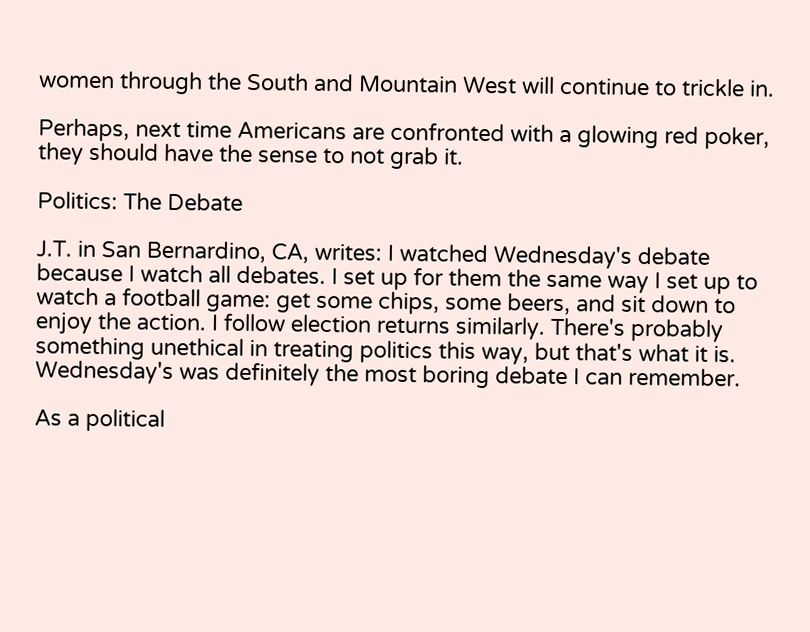women through the South and Mountain West will continue to trickle in.

Perhaps, next time Americans are confronted with a glowing red poker, they should have the sense to not grab it.

Politics: The Debate

J.T. in San Bernardino, CA, writes: I watched Wednesday's debate because I watch all debates. I set up for them the same way I set up to watch a football game: get some chips, some beers, and sit down to enjoy the action. I follow election returns similarly. There's probably something unethical in treating politics this way, but that's what it is. Wednesday's was definitely the most boring debate I can remember.

As a political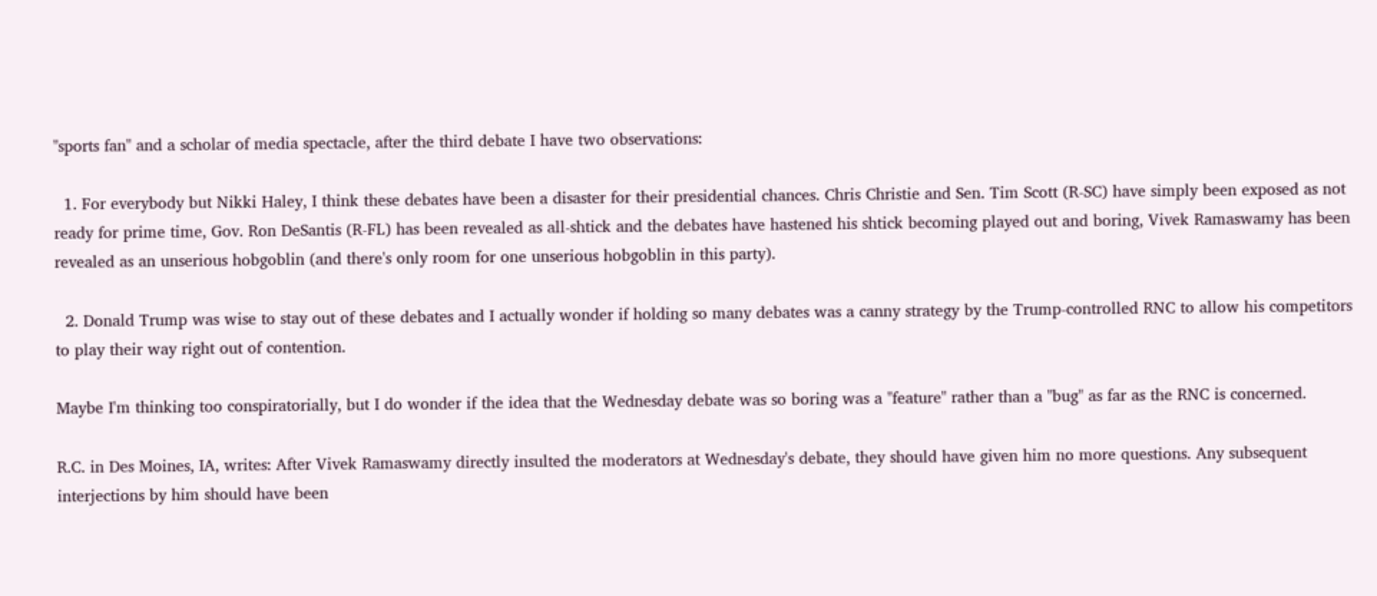"sports fan" and a scholar of media spectacle, after the third debate I have two observations:

  1. For everybody but Nikki Haley, I think these debates have been a disaster for their presidential chances. Chris Christie and Sen. Tim Scott (R-SC) have simply been exposed as not ready for prime time, Gov. Ron DeSantis (R-FL) has been revealed as all-shtick and the debates have hastened his shtick becoming played out and boring, Vivek Ramaswamy has been revealed as an unserious hobgoblin (and there's only room for one unserious hobgoblin in this party).

  2. Donald Trump was wise to stay out of these debates and I actually wonder if holding so many debates was a canny strategy by the Trump-controlled RNC to allow his competitors to play their way right out of contention.

Maybe I'm thinking too conspiratorially, but I do wonder if the idea that the Wednesday debate was so boring was a "feature" rather than a "bug" as far as the RNC is concerned.

R.C. in Des Moines, IA, writes: After Vivek Ramaswamy directly insulted the moderators at Wednesday's debate, they should have given him no more questions. Any subsequent interjections by him should have been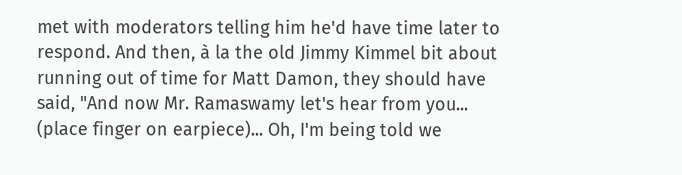met with moderators telling him he'd have time later to respond. And then, à la the old Jimmy Kimmel bit about running out of time for Matt Damon, they should have said, "And now Mr. Ramaswamy let's hear from you... (place finger on earpiece)... Oh, I'm being told we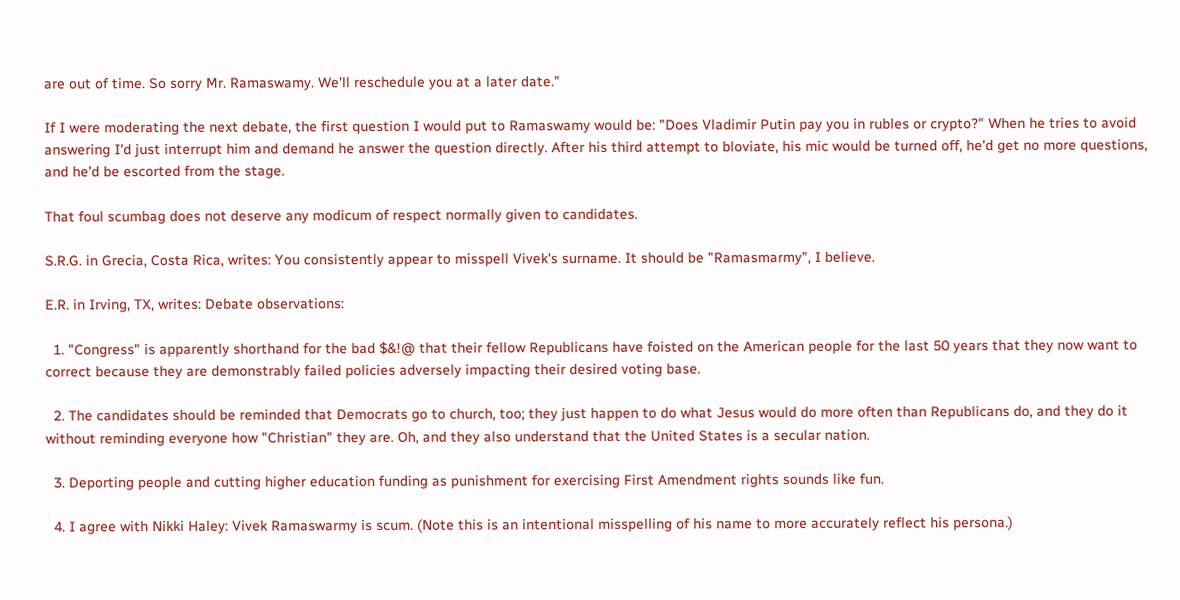are out of time. So sorry Mr. Ramaswamy. We'll reschedule you at a later date."

If I were moderating the next debate, the first question I would put to Ramaswamy would be: "Does Vladimir Putin pay you in rubles or crypto?" When he tries to avoid answering I'd just interrupt him and demand he answer the question directly. After his third attempt to bloviate, his mic would be turned off, he'd get no more questions, and he'd be escorted from the stage.

That foul scumbag does not deserve any modicum of respect normally given to candidates.

S.R.G. in Grecia, Costa Rica, writes: You consistently appear to misspell Vivek's surname. It should be "Ramasmarmy", I believe.

E.R. in Irving, TX, writes: Debate observations:

  1. "Congress" is apparently shorthand for the bad $&!@ that their fellow Republicans have foisted on the American people for the last 50 years that they now want to correct because they are demonstrably failed policies adversely impacting their desired voting base.

  2. The candidates should be reminded that Democrats go to church, too; they just happen to do what Jesus would do more often than Republicans do, and they do it without reminding everyone how "Christian" they are. Oh, and they also understand that the United States is a secular nation.

  3. Deporting people and cutting higher education funding as punishment for exercising First Amendment rights sounds like fun.

  4. I agree with Nikki Haley: Vivek Ramaswarmy is scum. (Note this is an intentional misspelling of his name to more accurately reflect his persona.)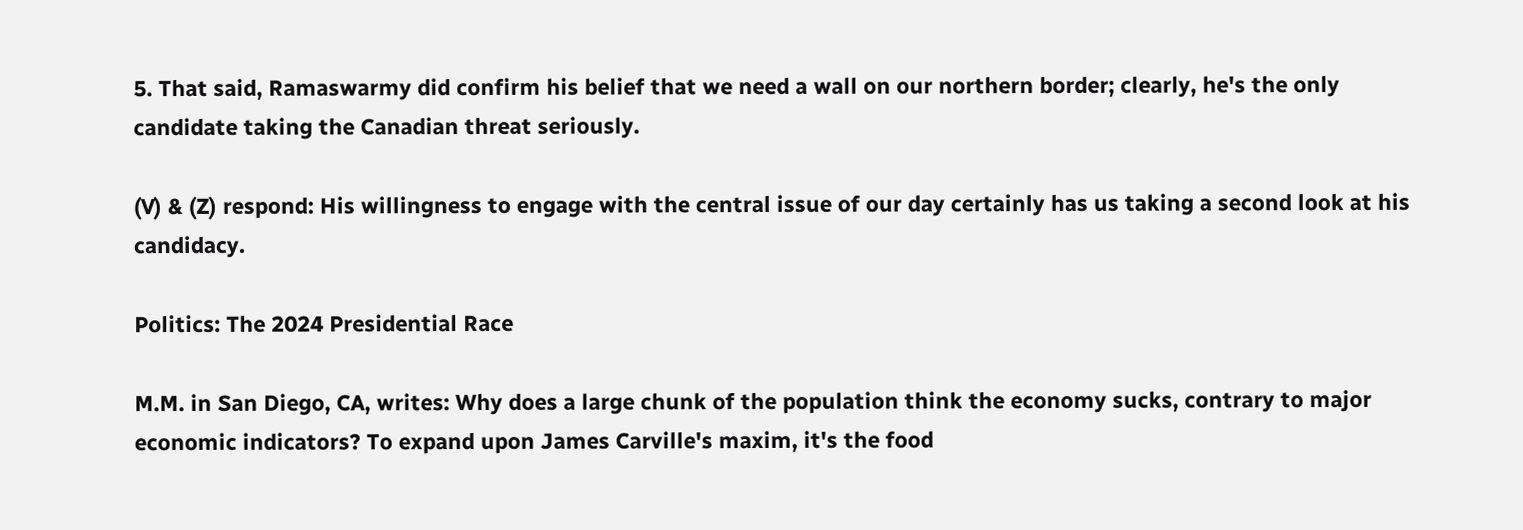5. That said, Ramaswarmy did confirm his belief that we need a wall on our northern border; clearly, he's the only candidate taking the Canadian threat seriously.

(V) & (Z) respond: His willingness to engage with the central issue of our day certainly has us taking a second look at his candidacy.

Politics: The 2024 Presidential Race

M.M. in San Diego, CA, writes: Why does a large chunk of the population think the economy sucks, contrary to major economic indicators? To expand upon James Carville's maxim, it's the food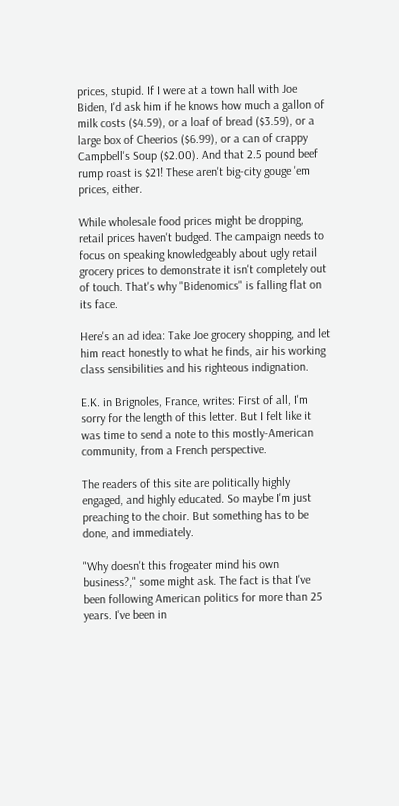prices, stupid. If I were at a town hall with Joe Biden, I'd ask him if he knows how much a gallon of milk costs ($4.59), or a loaf of bread ($3.59), or a large box of Cheerios ($6.99), or a can of crappy Campbell's Soup ($2.00). And that 2.5 pound beef rump roast is $21! These aren't big-city gouge 'em prices, either.

While wholesale food prices might be dropping, retail prices haven't budged. The campaign needs to focus on speaking knowledgeably about ugly retail grocery prices to demonstrate it isn't completely out of touch. That's why "Bidenomics" is falling flat on its face.

Here's an ad idea: Take Joe grocery shopping, and let him react honestly to what he finds, air his working class sensibilities and his righteous indignation.

E.K. in Brignoles, France, writes: First of all, I'm sorry for the length of this letter. But I felt like it was time to send a note to this mostly-American community, from a French perspective.

The readers of this site are politically highly engaged, and highly educated. So maybe I'm just preaching to the choir. But something has to be done, and immediately.

"Why doesn't this frogeater mind his own business?," some might ask. The fact is that I've been following American politics for more than 25 years. I've been in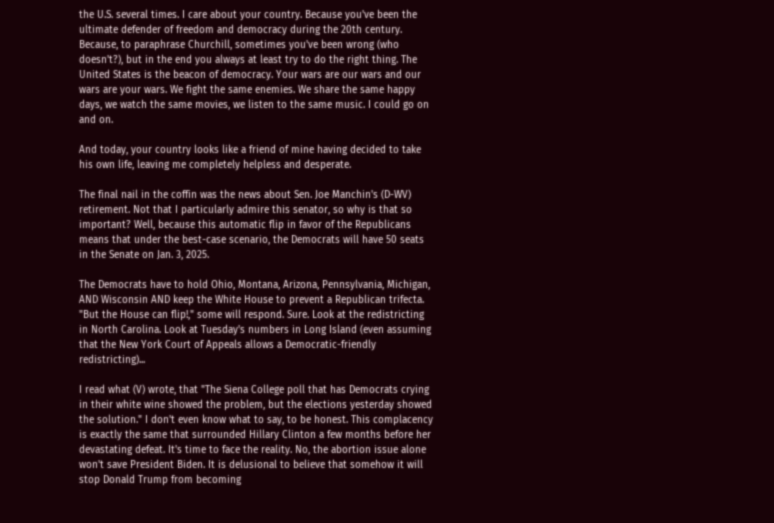the U.S. several times. I care about your country. Because you've been the ultimate defender of freedom and democracy during the 20th century. Because, to paraphrase Churchill, sometimes you've been wrong (who doesn't?), but in the end you always at least try to do the right thing. The United States is the beacon of democracy. Your wars are our wars and our wars are your wars. We fight the same enemies. We share the same happy days, we watch the same movies, we listen to the same music. I could go on and on.

And today, your country looks like a friend of mine having decided to take his own life, leaving me completely helpless and desperate.

The final nail in the coffin was the news about Sen. Joe Manchin's (D-WV) retirement. Not that I particularly admire this senator, so why is that so important? Well, because this automatic flip in favor of the Republicans means that under the best-case scenario, the Democrats will have 50 seats in the Senate on Jan. 3, 2025.

The Democrats have to hold Ohio, Montana, Arizona, Pennsylvania, Michigan, AND Wisconsin AND keep the White House to prevent a Republican trifecta. "But the House can flip!," some will respond. Sure. Look at the redistricting in North Carolina. Look at Tuesday's numbers in Long Island (even assuming that the New York Court of Appeals allows a Democratic-friendly redistricting)...

I read what (V) wrote, that "The Siena College poll that has Democrats crying in their white wine showed the problem, but the elections yesterday showed the solution." I don't even know what to say, to be honest. This complacency is exactly the same that surrounded Hillary Clinton a few months before her devastating defeat. It's time to face the reality. No, the abortion issue alone won't save President Biden. It is delusional to believe that somehow it will stop Donald Trump from becoming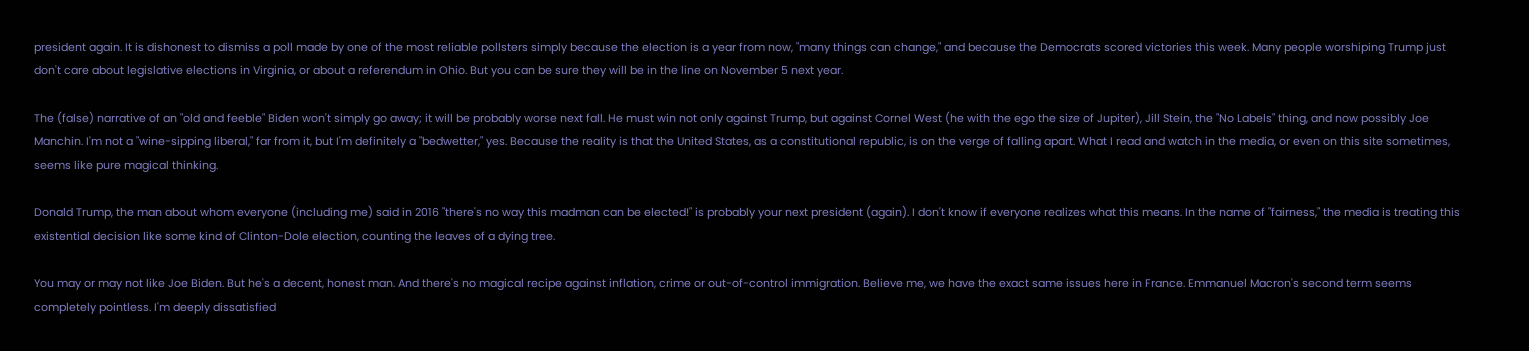president again. It is dishonest to dismiss a poll made by one of the most reliable pollsters simply because the election is a year from now, "many things can change," and because the Democrats scored victories this week. Many people worshiping Trump just don't care about legislative elections in Virginia, or about a referendum in Ohio. But you can be sure they will be in the line on November 5 next year.

The (false) narrative of an "old and feeble" Biden won't simply go away; it will be probably worse next fall. He must win not only against Trump, but against Cornel West (he with the ego the size of Jupiter), Jill Stein, the "No Labels" thing, and now possibly Joe Manchin. I'm not a "wine-sipping liberal," far from it, but I'm definitely a "bedwetter," yes. Because the reality is that the United States, as a constitutional republic, is on the verge of falling apart. What I read and watch in the media, or even on this site sometimes, seems like pure magical thinking.

Donald Trump, the man about whom everyone (including me) said in 2016 "there's no way this madman can be elected!" is probably your next president (again). I don't know if everyone realizes what this means. In the name of "fairness," the media is treating this existential decision like some kind of Clinton-Dole election, counting the leaves of a dying tree.

You may or may not like Joe Biden. But he's a decent, honest man. And there's no magical recipe against inflation, crime or out-of-control immigration. Believe me, we have the exact same issues here in France. Emmanuel Macron's second term seems completely pointless. I'm deeply dissatisfied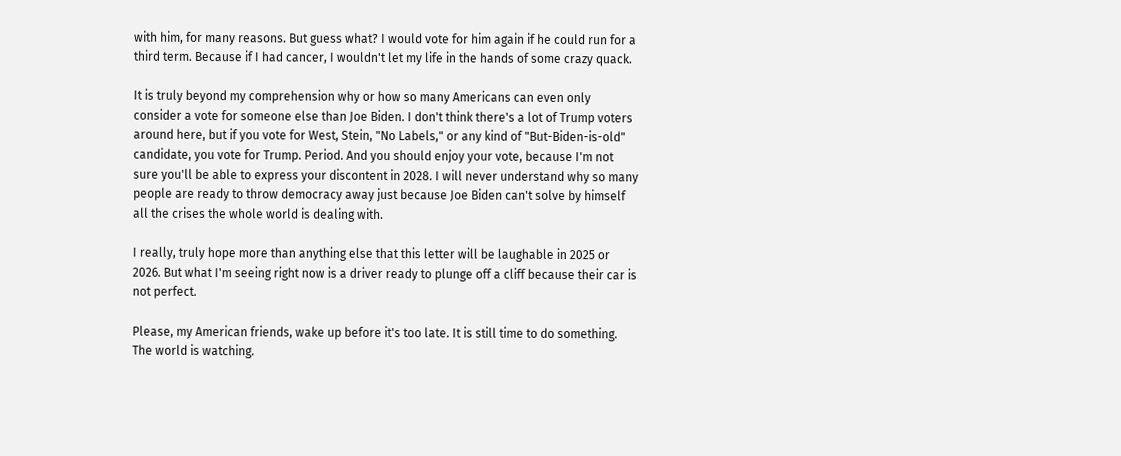with him, for many reasons. But guess what? I would vote for him again if he could run for a third term. Because if I had cancer, I wouldn't let my life in the hands of some crazy quack.

It is truly beyond my comprehension why or how so many Americans can even only consider a vote for someone else than Joe Biden. I don't think there's a lot of Trump voters around here, but if you vote for West, Stein, "No Labels," or any kind of "But-Biden-is-old" candidate, you vote for Trump. Period. And you should enjoy your vote, because I'm not sure you'll be able to express your discontent in 2028. I will never understand why so many people are ready to throw democracy away just because Joe Biden can't solve by himself all the crises the whole world is dealing with.

I really, truly hope more than anything else that this letter will be laughable in 2025 or 2026. But what I'm seeing right now is a driver ready to plunge off a cliff because their car is not perfect.

Please, my American friends, wake up before it's too late. It is still time to do something. The world is watching.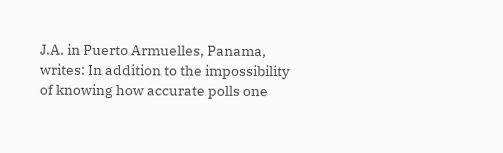J.A. in Puerto Armuelles, Panama, writes: In addition to the impossibility of knowing how accurate polls one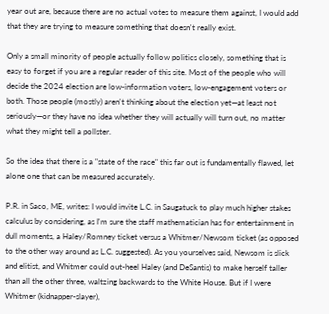year out are, because there are no actual votes to measure them against, I would add that they are trying to measure something that doesn't really exist.

Only a small minority of people actually follow politics closely, something that is easy to forget if you are a regular reader of this site. Most of the people who will decide the 2024 election are low-information voters, low-engagement voters or both. Those people (mostly) aren't thinking about the election yet—at least not seriously—or they have no idea whether they will actually will turn out, no matter what they might tell a pollster.

So the idea that there is a "state of the race" this far out is fundamentally flawed, let alone one that can be measured accurately.

P.R. in Saco, ME, writes: I would invite L.C. in Saugatuck to play much higher stakes calculus by considering, as I'm sure the staff mathematician has for entertainment in dull moments, a Haley/Romney ticket versus a Whitmer/Newsom ticket (as opposed to the other way around as L.C. suggested). As you yourselves said, Newsom is slick and elitist, and Whitmer could out-heel Haley (and DeSantis) to make herself taller than all the other three, waltzing backwards to the White House. But if I were Whitmer (kidnapper-slayer),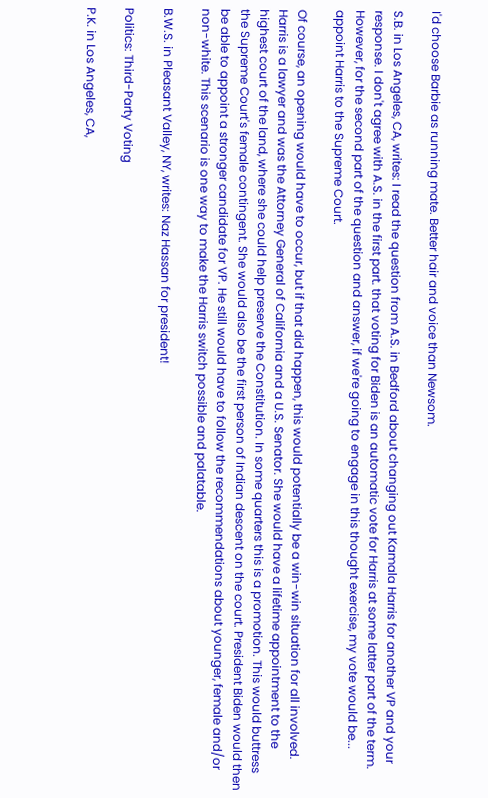I'd choose Barbie as running mate. Better hair and voice than Newsom.

S.B. in Los Angeles, CA, writes: I read the question from A.S. in Bedford about changing out Kamala Harris for another VP and your response. I don't agree with A.S. in the first part. that voting for Biden is an automatic vote for Harris at some latter part of the term. However, for the second part of the question and answer, if we're going to engage in this thought exercise, my vote would be... appoint Harris to the Supreme Court.

Of course, an opening would have to occur, but if that did happen, this would potentially be a win-win situation for all involved. Harris is a lawyer and was the Attorney General of California and a U.S. Senator. She would have a lifetime appointment to the highest court of the land, where she could help preserve the Constitution. In some quarters this is a promotion. This would buttress the Supreme Court's female contingent. She would also be the first person of Indian descent on the court. President Biden would then be able to appoint a stronger candidate for VP. He still would have to follow the recommendations about younger, female and/or non-white. This scenario is one way to make the Harris switch possible and palatable.

B.W.S. in Pleasant Valley, NY, writes: Naz Hassan for president!

Politics: Third-Party Voting

P.K. in Los Angeles, CA,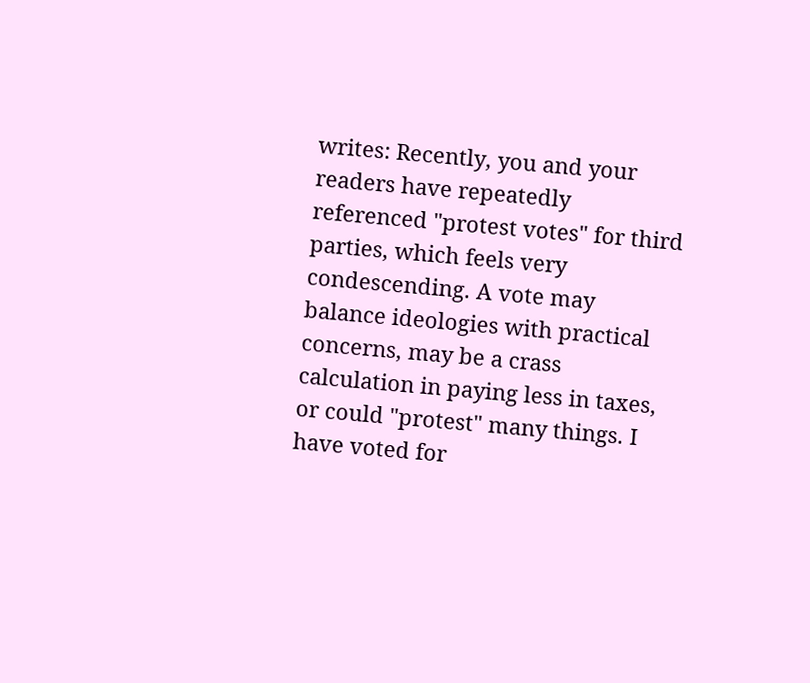writes: Recently, you and your readers have repeatedly referenced "protest votes" for third parties, which feels very condescending. A vote may balance ideologies with practical concerns, may be a crass calculation in paying less in taxes, or could "protest" many things. I have voted for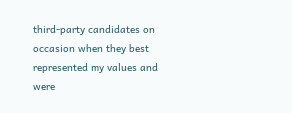third-party candidates on occasion when they best represented my values and were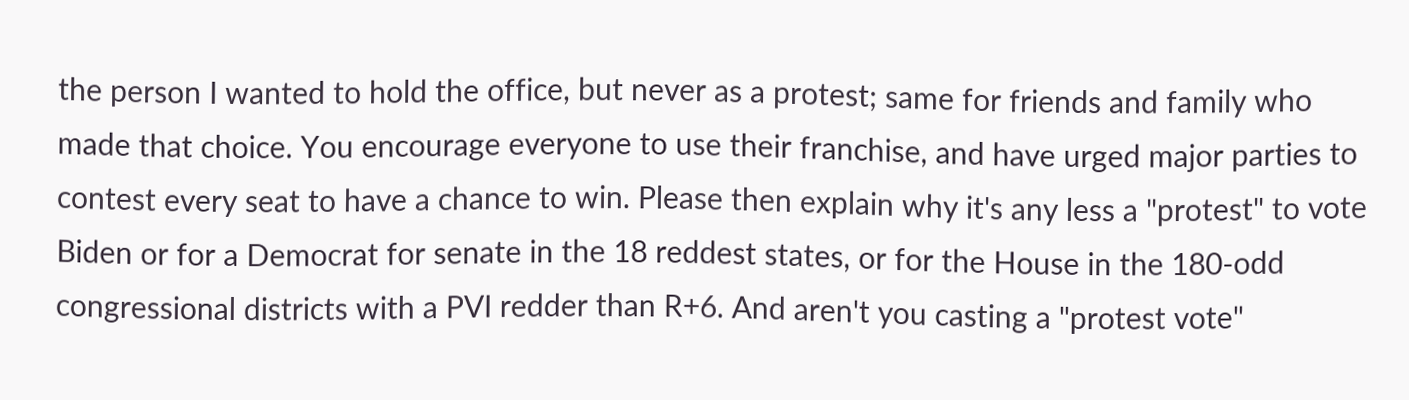the person I wanted to hold the office, but never as a protest; same for friends and family who made that choice. You encourage everyone to use their franchise, and have urged major parties to contest every seat to have a chance to win. Please then explain why it's any less a "protest" to vote Biden or for a Democrat for senate in the 18 reddest states, or for the House in the 180-odd congressional districts with a PVI redder than R+6. And aren't you casting a "protest vote"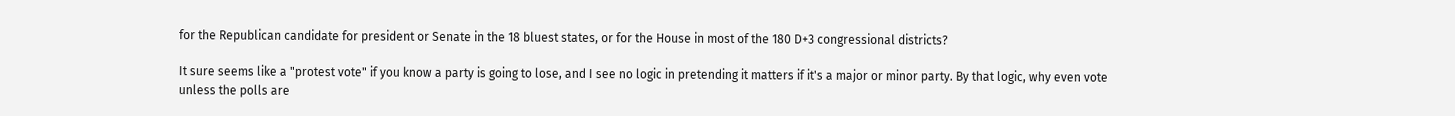for the Republican candidate for president or Senate in the 18 bluest states, or for the House in most of the 180 D+3 congressional districts?

It sure seems like a "protest vote" if you know a party is going to lose, and I see no logic in pretending it matters if it's a major or minor party. By that logic, why even vote unless the polls are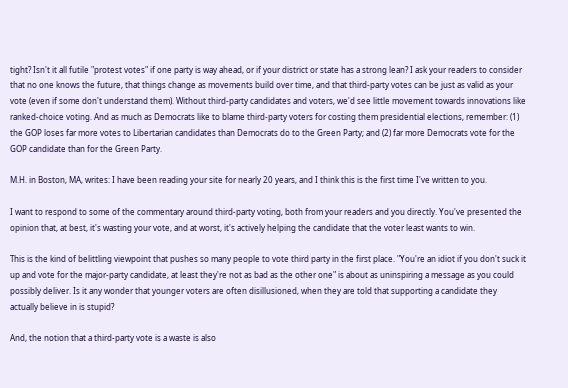tight? Isn't it all futile "protest votes" if one party is way ahead, or if your district or state has a strong lean? I ask your readers to consider that no one knows the future, that things change as movements build over time, and that third-party votes can be just as valid as your vote (even if some don't understand them). Without third-party candidates and voters, we'd see little movement towards innovations like ranked-choice voting. And as much as Democrats like to blame third-party voters for costing them presidential elections, remember: (1) the GOP loses far more votes to Libertarian candidates than Democrats do to the Green Party; and (2) far more Democrats vote for the GOP candidate than for the Green Party.

M.H. in Boston, MA, writes: I have been reading your site for nearly 20 years, and I think this is the first time I've written to you.

I want to respond to some of the commentary around third-party voting, both from your readers and you directly. You've presented the opinion that, at best, it's wasting your vote, and at worst, it's actively helping the candidate that the voter least wants to win.

This is the kind of belittling viewpoint that pushes so many people to vote third party in the first place. "You're an idiot if you don't suck it up and vote for the major-party candidate, at least they're not as bad as the other one" is about as uninspiring a message as you could possibly deliver. Is it any wonder that younger voters are often disillusioned, when they are told that supporting a candidate they actually believe in is stupid?

And, the notion that a third-party vote is a waste is also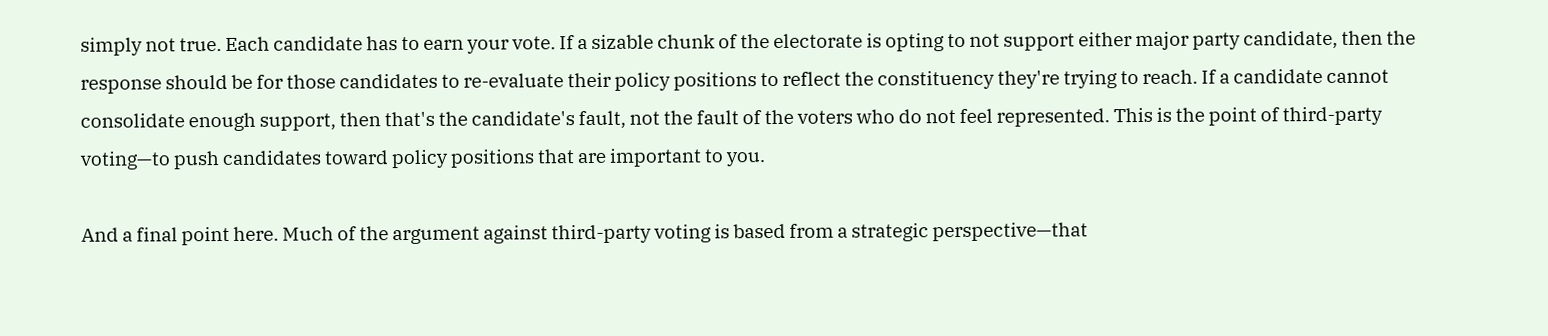simply not true. Each candidate has to earn your vote. If a sizable chunk of the electorate is opting to not support either major party candidate, then the response should be for those candidates to re-evaluate their policy positions to reflect the constituency they're trying to reach. If a candidate cannot consolidate enough support, then that's the candidate's fault, not the fault of the voters who do not feel represented. This is the point of third-party voting—to push candidates toward policy positions that are important to you.

And a final point here. Much of the argument against third-party voting is based from a strategic perspective—that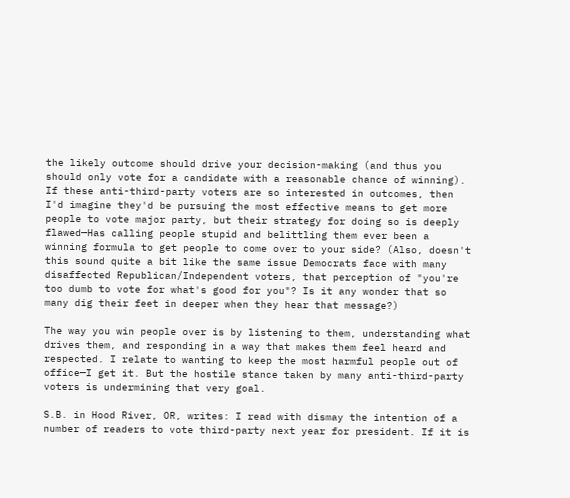the likely outcome should drive your decision-making (and thus you should only vote for a candidate with a reasonable chance of winning). If these anti-third-party voters are so interested in outcomes, then I'd imagine they'd be pursuing the most effective means to get more people to vote major party, but their strategy for doing so is deeply flawed—Has calling people stupid and belittling them ever been a winning formula to get people to come over to your side? (Also, doesn't this sound quite a bit like the same issue Democrats face with many disaffected Republican/Independent voters, that perception of "you're too dumb to vote for what's good for you"? Is it any wonder that so many dig their feet in deeper when they hear that message?)

The way you win people over is by listening to them, understanding what drives them, and responding in a way that makes them feel heard and respected. I relate to wanting to keep the most harmful people out of office—I get it. But the hostile stance taken by many anti-third-party voters is undermining that very goal.

S.B. in Hood River, OR, writes: I read with dismay the intention of a number of readers to vote third-party next year for president. If it is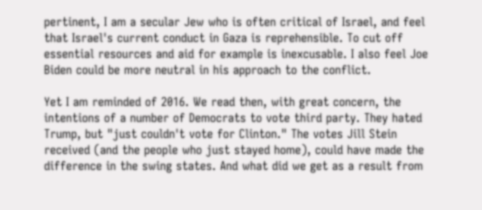pertinent, I am a secular Jew who is often critical of Israel, and feel that Israel's current conduct in Gaza is reprehensible. To cut off essential resources and aid for example is inexcusable. I also feel Joe Biden could be more neutral in his approach to the conflict.

Yet I am reminded of 2016. We read then, with great concern, the intentions of a number of Democrats to vote third party. They hated Trump, but "just couldn't vote for Clinton." The votes Jill Stein received (and the people who just stayed home), could have made the difference in the swing states. And what did we get as a result from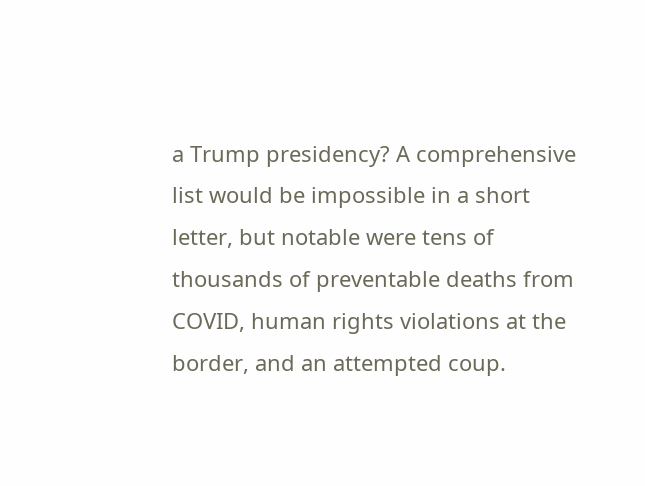a Trump presidency? A comprehensive list would be impossible in a short letter, but notable were tens of thousands of preventable deaths from COVID, human rights violations at the border, and an attempted coup.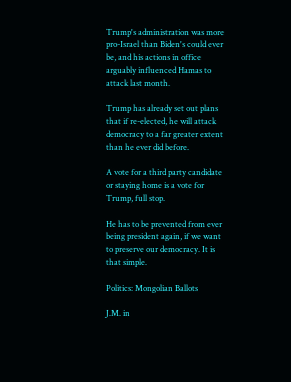Trump's administration was more pro-Israel than Biden's could ever be, and his actions in office arguably influenced Hamas to attack last month.

Trump has already set out plans that if re-elected, he will attack democracy to a far greater extent than he ever did before.

A vote for a third party candidate or staying home is a vote for Trump, full stop.

He has to be prevented from ever being president again, if we want to preserve our democracy. It is that simple.

Politics: Mongolian Ballots

J.M. in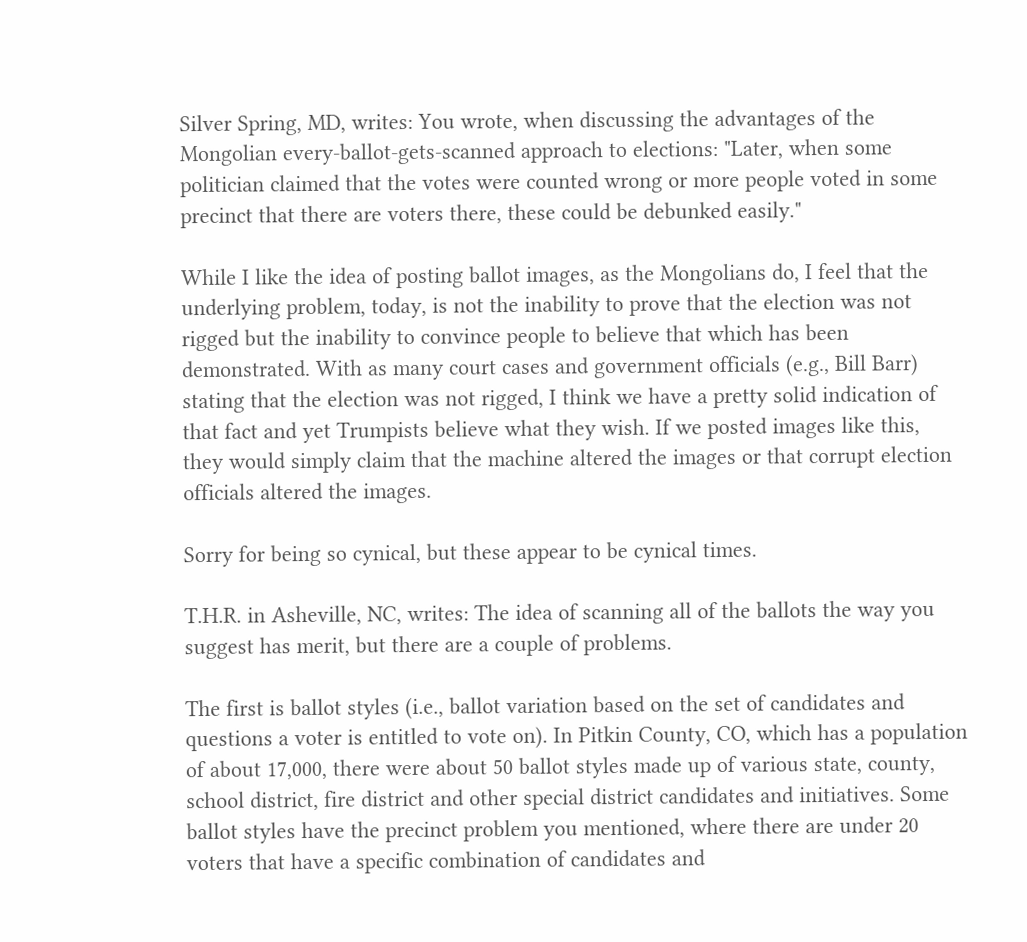Silver Spring, MD, writes: You wrote, when discussing the advantages of the Mongolian every-ballot-gets-scanned approach to elections: "Later, when some politician claimed that the votes were counted wrong or more people voted in some precinct that there are voters there, these could be debunked easily."

While I like the idea of posting ballot images, as the Mongolians do, I feel that the underlying problem, today, is not the inability to prove that the election was not rigged but the inability to convince people to believe that which has been demonstrated. With as many court cases and government officials (e.g., Bill Barr) stating that the election was not rigged, I think we have a pretty solid indication of that fact and yet Trumpists believe what they wish. If we posted images like this, they would simply claim that the machine altered the images or that corrupt election officials altered the images.

Sorry for being so cynical, but these appear to be cynical times.

T.H.R. in Asheville, NC, writes: The idea of scanning all of the ballots the way you suggest has merit, but there are a couple of problems.

The first is ballot styles (i.e., ballot variation based on the set of candidates and questions a voter is entitled to vote on). In Pitkin County, CO, which has a population of about 17,000, there were about 50 ballot styles made up of various state, county, school district, fire district and other special district candidates and initiatives. Some ballot styles have the precinct problem you mentioned, where there are under 20 voters that have a specific combination of candidates and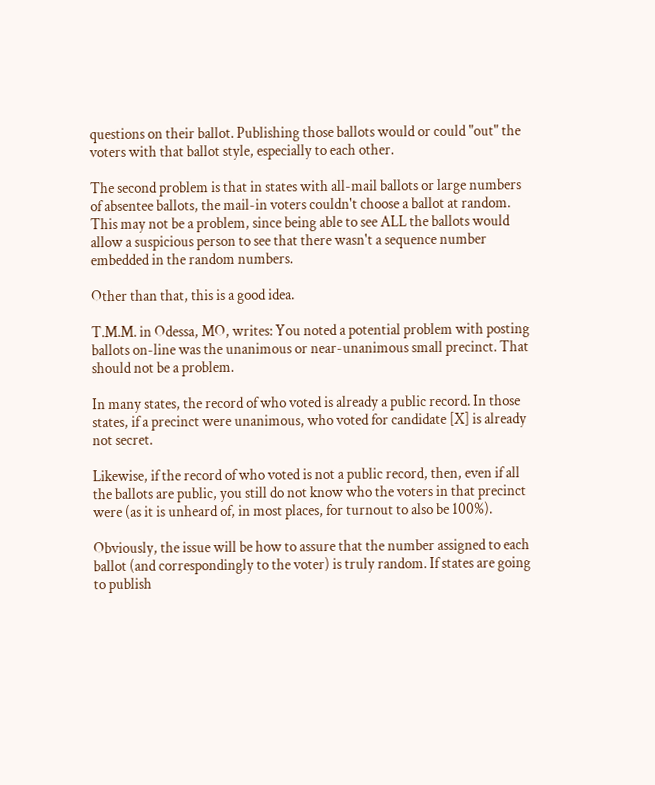questions on their ballot. Publishing those ballots would or could "out" the voters with that ballot style, especially to each other.

The second problem is that in states with all-mail ballots or large numbers of absentee ballots, the mail-in voters couldn't choose a ballot at random. This may not be a problem, since being able to see ALL the ballots would allow a suspicious person to see that there wasn't a sequence number embedded in the random numbers.

Other than that, this is a good idea.

T.M.M. in Odessa, MO, writes: You noted a potential problem with posting ballots on-line was the unanimous or near-unanimous small precinct. That should not be a problem.

In many states, the record of who voted is already a public record. In those states, if a precinct were unanimous, who voted for candidate [X] is already not secret.

Likewise, if the record of who voted is not a public record, then, even if all the ballots are public, you still do not know who the voters in that precinct were (as it is unheard of, in most places, for turnout to also be 100%).

Obviously, the issue will be how to assure that the number assigned to each ballot (and correspondingly to the voter) is truly random. If states are going to publish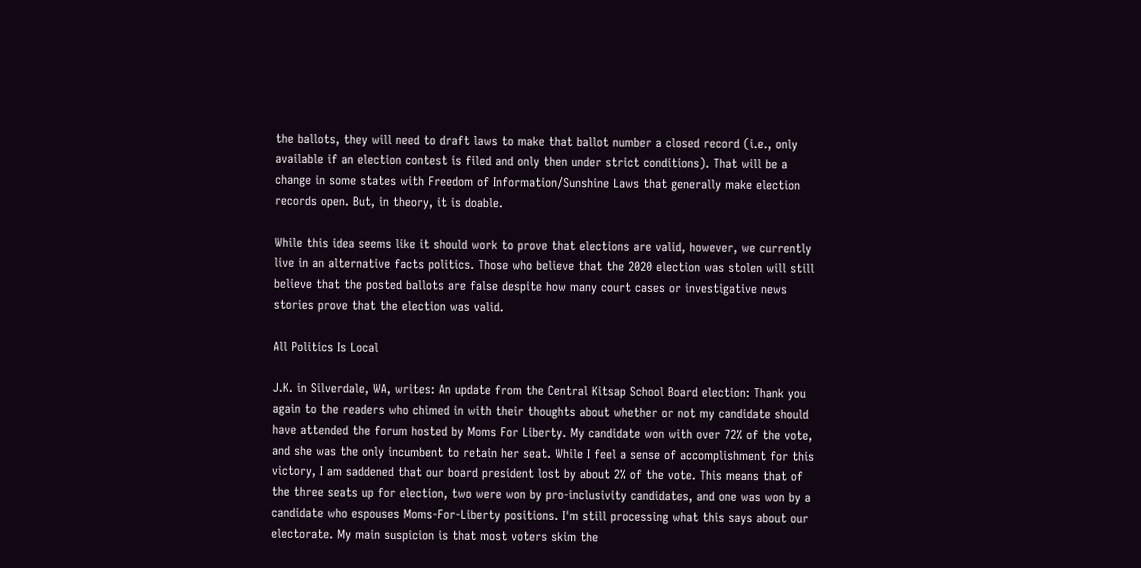the ballots, they will need to draft laws to make that ballot number a closed record (i.e., only available if an election contest is filed and only then under strict conditions). That will be a change in some states with Freedom of Information/Sunshine Laws that generally make election records open. But, in theory, it is doable.

While this idea seems like it should work to prove that elections are valid, however, we currently live in an alternative facts politics. Those who believe that the 2020 election was stolen will still believe that the posted ballots are false despite how many court cases or investigative news stories prove that the election was valid.

All Politics Is Local

J.K. in Silverdale, WA, writes: An update from the Central Kitsap School Board election: Thank you again to the readers who chimed in with their thoughts about whether or not my candidate should have attended the forum hosted by Moms For Liberty. My candidate won with over 72% of the vote, and she was the only incumbent to retain her seat. While I feel a sense of accomplishment for this victory, I am saddened that our board president lost by about 2% of the vote. This means that of the three seats up for election, two were won by pro-inclusivity candidates, and one was won by a candidate who espouses Moms-For-Liberty positions. I'm still processing what this says about our electorate. My main suspicion is that most voters skim the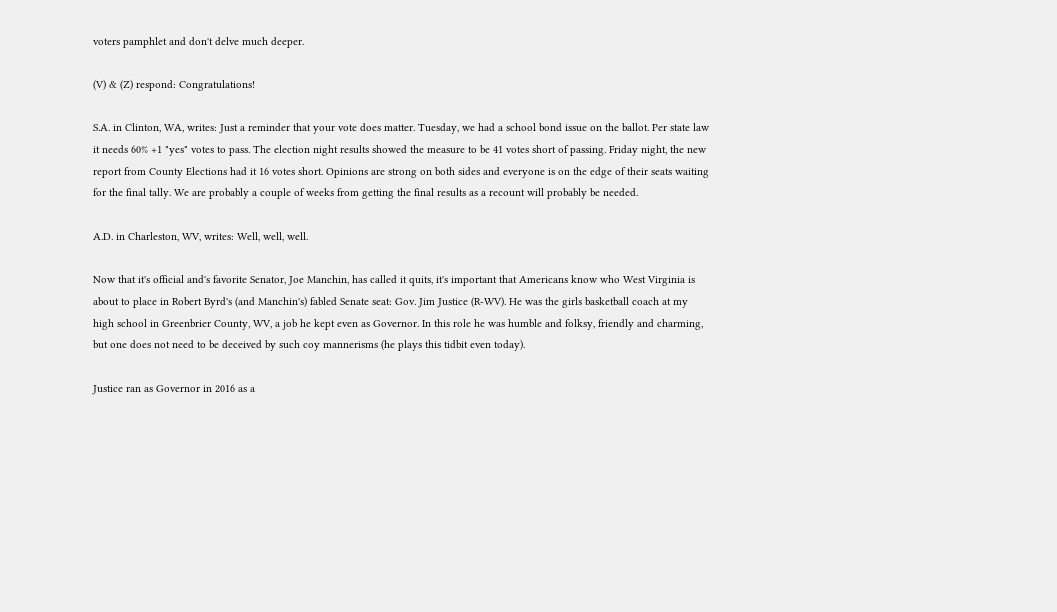voters pamphlet and don't delve much deeper.

(V) & (Z) respond: Congratulations!

S.A. in Clinton, WA, writes: Just a reminder that your vote does matter. Tuesday, we had a school bond issue on the ballot. Per state law it needs 60% +1 "yes" votes to pass. The election night results showed the measure to be 41 votes short of passing. Friday night, the new report from County Elections had it 16 votes short. Opinions are strong on both sides and everyone is on the edge of their seats waiting for the final tally. We are probably a couple of weeks from getting the final results as a recount will probably be needed.

A.D. in Charleston, WV, writes: Well, well, well.

Now that it's official and's favorite Senator, Joe Manchin, has called it quits, it's important that Americans know who West Virginia is about to place in Robert Byrd's (and Manchin's) fabled Senate seat: Gov. Jim Justice (R-WV). He was the girls basketball coach at my high school in Greenbrier County, WV, a job he kept even as Governor. In this role he was humble and folksy, friendly and charming, but one does not need to be deceived by such coy mannerisms (he plays this tidbit even today).

Justice ran as Governor in 2016 as a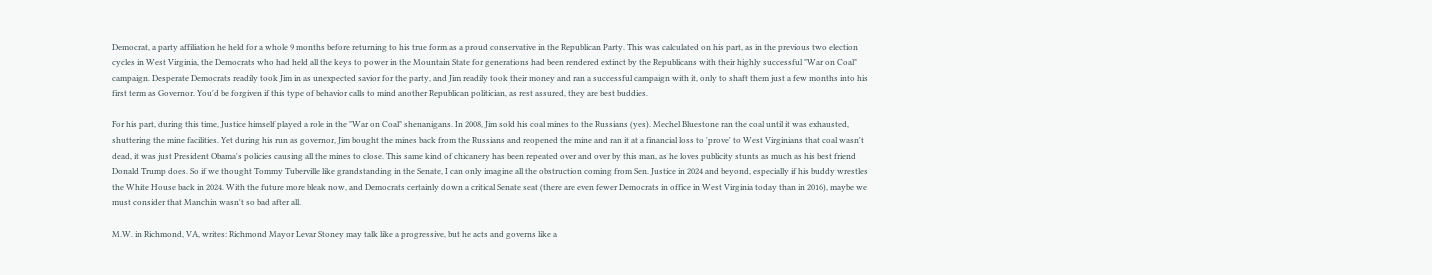Democrat, a party affiliation he held for a whole 9 months before returning to his true form as a proud conservative in the Republican Party. This was calculated on his part, as in the previous two election cycles in West Virginia, the Democrats who had held all the keys to power in the Mountain State for generations had been rendered extinct by the Republicans with their highly successful "War on Coal" campaign. Desperate Democrats readily took Jim in as unexpected savior for the party, and Jim readily took their money and ran a successful campaign with it, only to shaft them just a few months into his first term as Governor. You'd be forgiven if this type of behavior calls to mind another Republican politician, as rest assured, they are best buddies.

For his part, during this time, Justice himself played a role in the "War on Coal" shenanigans. In 2008, Jim sold his coal mines to the Russians (yes). Mechel Bluestone ran the coal until it was exhausted, shuttering the mine facilities. Yet during his run as governor, Jim bought the mines back from the Russians and reopened the mine and ran it at a financial loss to 'prove' to West Virginians that coal wasn't dead, it was just President Obama's policies causing all the mines to close. This same kind of chicanery has been repeated over and over by this man, as he loves publicity stunts as much as his best friend Donald Trump does. So if we thought Tommy Tuberville like grandstanding in the Senate, I can only imagine all the obstruction coming from Sen. Justice in 2024 and beyond, especially if his buddy wrestles the White House back in 2024. With the future more bleak now, and Democrats certainly down a critical Senate seat (there are even fewer Democrats in office in West Virginia today than in 2016), maybe we must consider that Manchin wasn't so bad after all.

M.W. in Richmond, VA, writes: Richmond Mayor Levar Stoney may talk like a progressive, but he acts and governs like a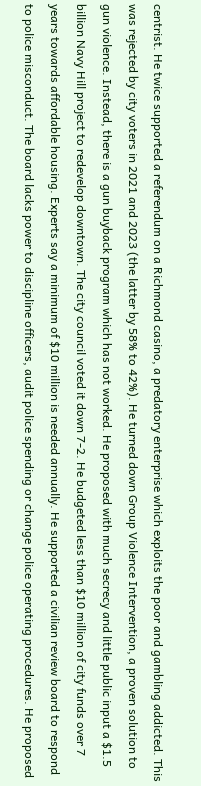centrist. He twice supported a referendum on a Richmond casino, a predatory enterprise which exploits the poor and gambling addicted. This was rejected by city voters in 2021 and 2023 (the latter by 58% to 42%). He turned down Group Violence Intervention, a proven solution to gun violence. Instead, there is a gun buyback program which has not worked. He proposed with much secrecy and little public input a $1.5 billion Navy Hill project to redevelop downtown. The city council voted it down 7-2. He budgeted less than $10 million of city funds over 7 years towards affordable housing. Experts say a minimum of $10 million is needed annually. He supported a civilian review board to respond to police misconduct. The board lacks power to discipline officers, audit police spending or change police operating procedures. He proposed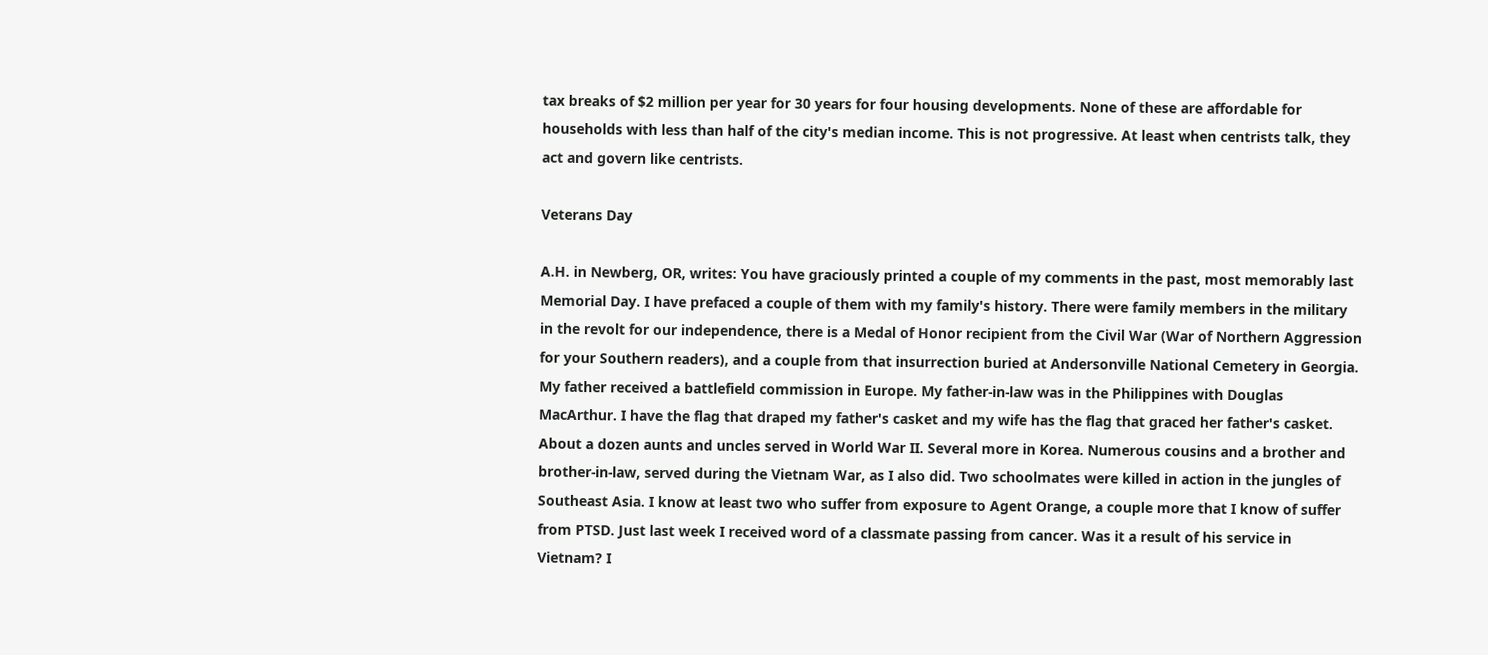tax breaks of $2 million per year for 30 years for four housing developments. None of these are affordable for households with less than half of the city's median income. This is not progressive. At least when centrists talk, they act and govern like centrists.

Veterans Day

A.H. in Newberg, OR, writes: You have graciously printed a couple of my comments in the past, most memorably last Memorial Day. I have prefaced a couple of them with my family's history. There were family members in the military in the revolt for our independence, there is a Medal of Honor recipient from the Civil War (War of Northern Aggression for your Southern readers), and a couple from that insurrection buried at Andersonville National Cemetery in Georgia. My father received a battlefield commission in Europe. My father-in-law was in the Philippines with Douglas MacArthur. I have the flag that draped my father's casket and my wife has the flag that graced her father's casket. About a dozen aunts and uncles served in World War II. Several more in Korea. Numerous cousins and a brother and brother-in-law, served during the Vietnam War, as I also did. Two schoolmates were killed in action in the jungles of Southeast Asia. I know at least two who suffer from exposure to Agent Orange, a couple more that I know of suffer from PTSD. Just last week I received word of a classmate passing from cancer. Was it a result of his service in Vietnam? I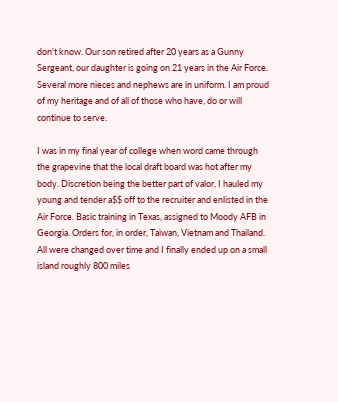don't know. Our son retired after 20 years as a Gunny Sergeant, our daughter is going on 21 years in the Air Force. Several more nieces and nephews are in uniform. I am proud of my heritage and of all of those who have, do or will continue to serve.

I was in my final year of college when word came through the grapevine that the local draft board was hot after my body. Discretion being the better part of valor, I hauled my young and tender a$$ off to the recruiter and enlisted in the Air Force. Basic training in Texas, assigned to Moody AFB in Georgia. Orders for, in order, Taiwan, Vietnam and Thailand. All were changed over time and I finally ended up on a small island roughly 800 miles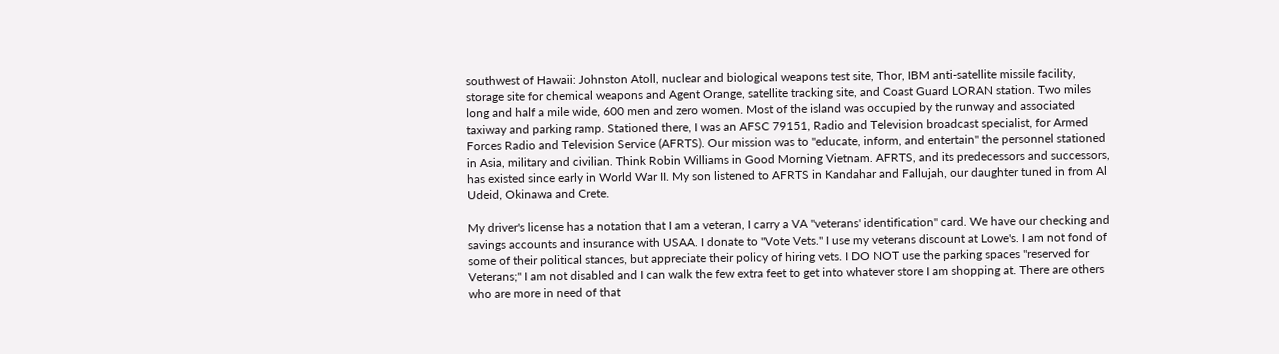southwest of Hawaii: Johnston Atoll, nuclear and biological weapons test site, Thor, IBM anti-satellite missile facility, storage site for chemical weapons and Agent Orange, satellite tracking site, and Coast Guard LORAN station. Two miles long and half a mile wide, 600 men and zero women. Most of the island was occupied by the runway and associated taxiway and parking ramp. Stationed there, I was an AFSC 79151, Radio and Television broadcast specialist, for Armed Forces Radio and Television Service (AFRTS). Our mission was to "educate, inform, and entertain" the personnel stationed in Asia, military and civilian. Think Robin Williams in Good Morning Vietnam. AFRTS, and its predecessors and successors, has existed since early in World War II. My son listened to AFRTS in Kandahar and Fallujah, our daughter tuned in from Al Udeid, Okinawa and Crete.

My driver's license has a notation that I am a veteran, I carry a VA "veterans' identification" card. We have our checking and savings accounts and insurance with USAA. I donate to "Vote Vets." I use my veterans discount at Lowe's. I am not fond of some of their political stances, but appreciate their policy of hiring vets. I DO NOT use the parking spaces "reserved for Veterans;" I am not disabled and I can walk the few extra feet to get into whatever store I am shopping at. There are others who are more in need of that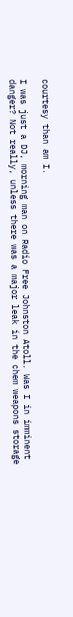courtesy than am I.

I was just a DJ, morning man on Radio Free Johnston Atoll. Was I in imminent danger? Not really, unless there was a major leak in the chem weapons storage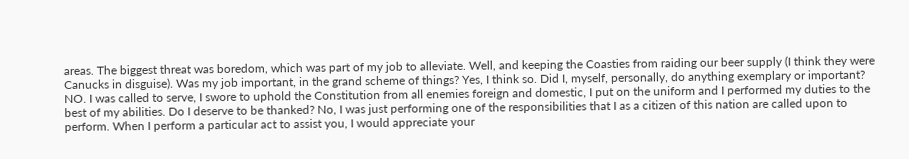areas. The biggest threat was boredom, which was part of my job to alleviate. Well, and keeping the Coasties from raiding our beer supply (I think they were Canucks in disguise). Was my job important, in the grand scheme of things? Yes, I think so. Did I, myself, personally, do anything exemplary or important? NO. I was called to serve, I swore to uphold the Constitution from all enemies foreign and domestic, I put on the uniform and I performed my duties to the best of my abilities. Do I deserve to be thanked? No, I was just performing one of the responsibilities that I as a citizen of this nation are called upon to perform. When I perform a particular act to assist you, I would appreciate your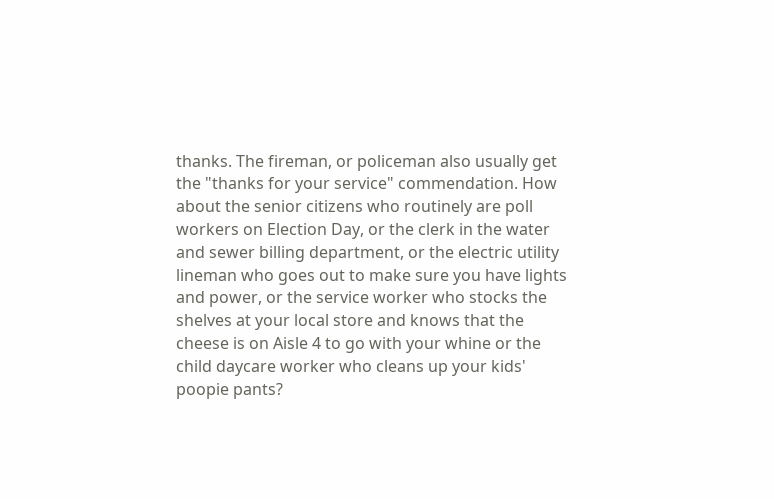thanks. The fireman, or policeman also usually get the "thanks for your service" commendation. How about the senior citizens who routinely are poll workers on Election Day, or the clerk in the water and sewer billing department, or the electric utility lineman who goes out to make sure you have lights and power, or the service worker who stocks the shelves at your local store and knows that the cheese is on Aisle 4 to go with your whine or the child daycare worker who cleans up your kids' poopie pants?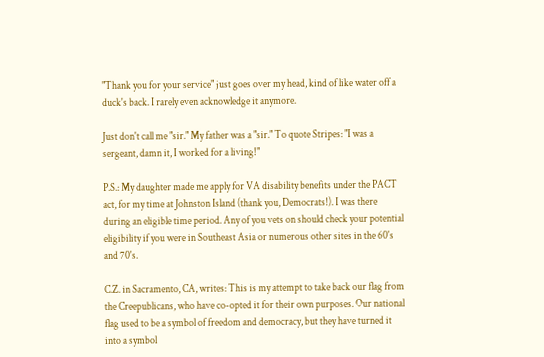"Thank you for your service" just goes over my head, kind of like water off a duck's back. I rarely even acknowledge it anymore.

Just don't call me "sir." My father was a "sir." To quote Stripes: "I was a sergeant, damn it, I worked for a living!"

P.S.: My daughter made me apply for VA disability benefits under the PACT act, for my time at Johnston Island (thank you, Democrats!). I was there during an eligible time period. Any of you vets on should check your potential eligibility if you were in Southeast Asia or numerous other sites in the 60's and 70's.

C.Z. in Sacramento, CA, writes: This is my attempt to take back our flag from the Creepublicans, who have co-opted it for their own purposes. Our national flag used to be a symbol of freedom and democracy, but they have turned it into a symbol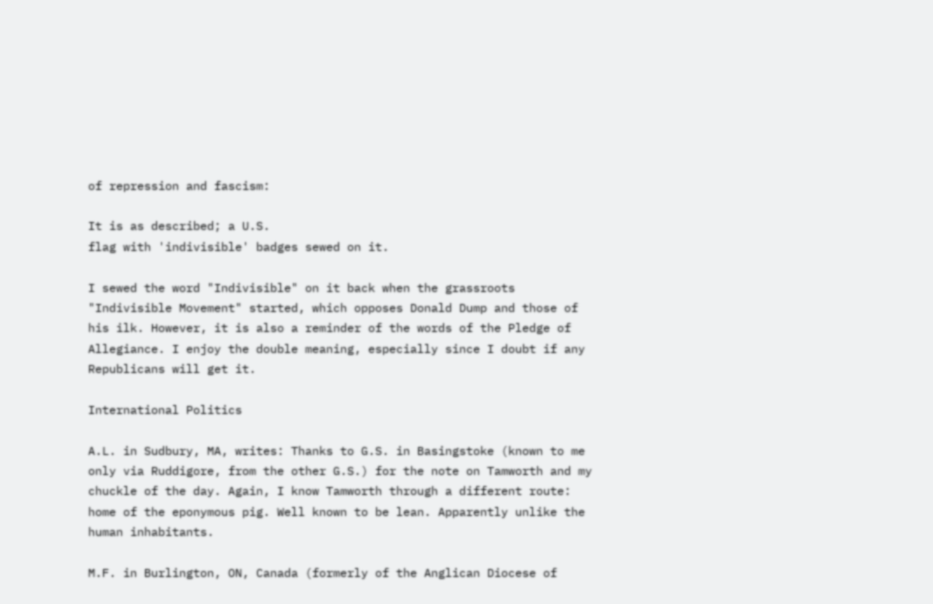of repression and fascism:

It is as described; a U.S.
flag with 'indivisible' badges sewed on it.

I sewed the word "Indivisible" on it back when the grassroots "Indivisible Movement" started, which opposes Donald Dump and those of his ilk. However, it is also a reminder of the words of the Pledge of Allegiance. I enjoy the double meaning, especially since I doubt if any Republicans will get it.

International Politics

A.L. in Sudbury, MA, writes: Thanks to G.S. in Basingstoke (known to me only via Ruddigore, from the other G.S.) for the note on Tamworth and my chuckle of the day. Again, I know Tamworth through a different route: home of the eponymous pig. Well known to be lean. Apparently unlike the human inhabitants.

M.F. in Burlington, ON, Canada (formerly of the Anglican Diocese of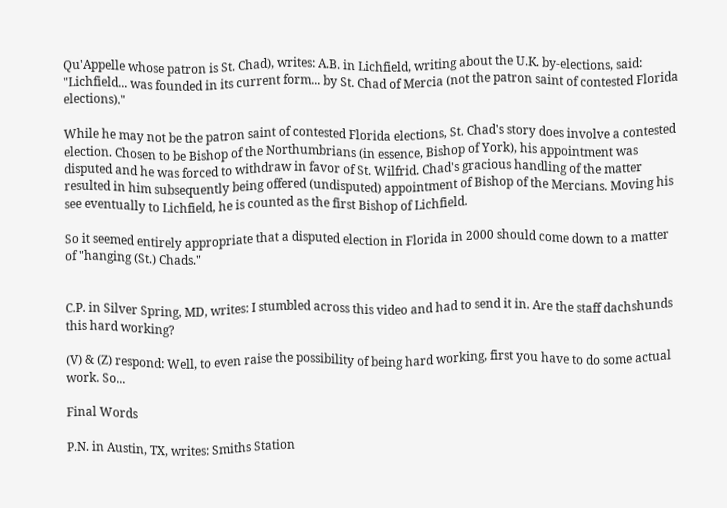Qu'Appelle whose patron is St. Chad), writes: A.B. in Lichfield, writing about the U.K. by-elections, said: "Lichfield... was founded in its current form... by St. Chad of Mercia (not the patron saint of contested Florida elections)."

While he may not be the patron saint of contested Florida elections, St. Chad's story does involve a contested election. Chosen to be Bishop of the Northumbrians (in essence, Bishop of York), his appointment was disputed and he was forced to withdraw in favor of St. Wilfrid. Chad's gracious handling of the matter resulted in him subsequently being offered (undisputed) appointment of Bishop of the Mercians. Moving his see eventually to Lichfield, he is counted as the first Bishop of Lichfield.

So it seemed entirely appropriate that a disputed election in Florida in 2000 should come down to a matter of "hanging (St.) Chads."


C.P. in Silver Spring, MD, writes: I stumbled across this video and had to send it in. Are the staff dachshunds this hard working?

(V) & (Z) respond: Well, to even raise the possibility of being hard working, first you have to do some actual work. So...

Final Words

P.N. in Austin, TX, writes: Smiths Station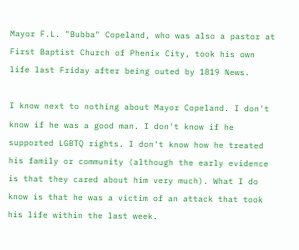Mayor F.L. "Bubba" Copeland, who was also a pastor at First Baptist Church of Phenix City, took his own life last Friday after being outed by 1819 News.

I know next to nothing about Mayor Copeland. I don't know if he was a good man. I don't know if he supported LGBTQ rights. I don't know how he treated his family or community (although the early evidence is that they cared about him very much). What I do know is that he was a victim of an attack that took his life within the last week.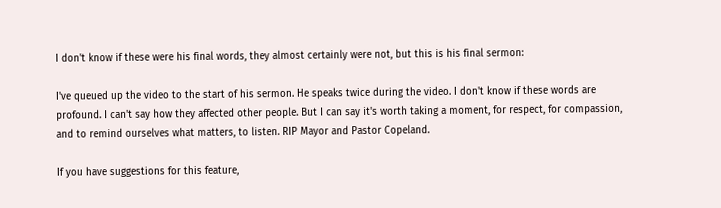I don't know if these were his final words, they almost certainly were not, but this is his final sermon:

I've queued up the video to the start of his sermon. He speaks twice during the video. I don't know if these words are profound. I can't say how they affected other people. But I can say it's worth taking a moment, for respect, for compassion, and to remind ourselves what matters, to listen. RIP Mayor and Pastor Copeland.

If you have suggestions for this feature,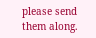please send them along.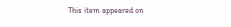This item appeared on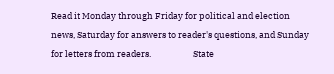Read it Monday through Friday for political and election news, Saturday for answers to reader's questions, and Sunday for letters from readers.                     State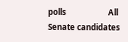polls                     All Senate candidates